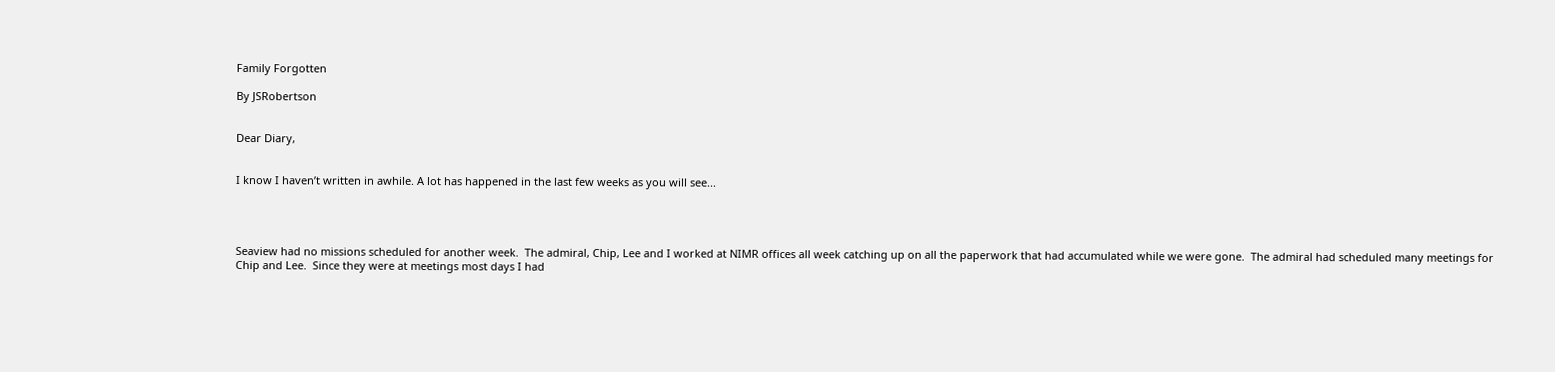Family Forgotten

By JSRobertson


Dear Diary,


I know I haven’t written in awhile. A lot has happened in the last few weeks as you will see...




Seaview had no missions scheduled for another week.  The admiral, Chip, Lee and I worked at NIMR offices all week catching up on all the paperwork that had accumulated while we were gone.  The admiral had scheduled many meetings for Chip and Lee.  Since they were at meetings most days I had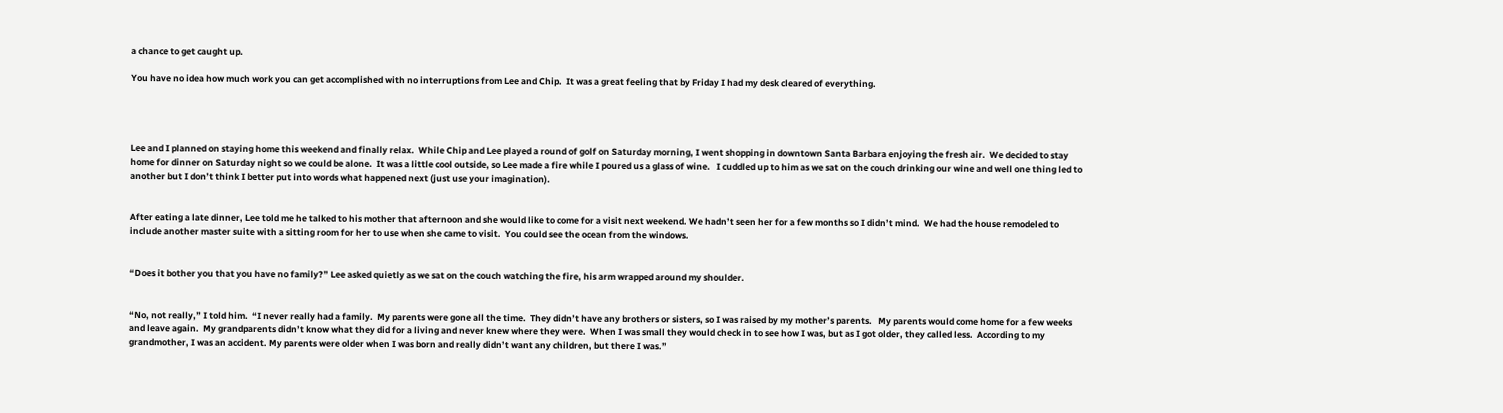a chance to get caught up.

You have no idea how much work you can get accomplished with no interruptions from Lee and Chip.  It was a great feeling that by Friday I had my desk cleared of everything.




Lee and I planned on staying home this weekend and finally relax.  While Chip and Lee played a round of golf on Saturday morning, I went shopping in downtown Santa Barbara enjoying the fresh air.  We decided to stay home for dinner on Saturday night so we could be alone.  It was a little cool outside, so Lee made a fire while I poured us a glass of wine.   I cuddled up to him as we sat on the couch drinking our wine and well one thing led to another but I don’t think I better put into words what happened next (just use your imagination).


After eating a late dinner, Lee told me he talked to his mother that afternoon and she would like to come for a visit next weekend. We hadn’t seen her for a few months so I didn’t mind.  We had the house remodeled to include another master suite with a sitting room for her to use when she came to visit.  You could see the ocean from the windows.


“Does it bother you that you have no family?” Lee asked quietly as we sat on the couch watching the fire, his arm wrapped around my shoulder.


“No, not really,” I told him.  “I never really had a family.  My parents were gone all the time.  They didn’t have any brothers or sisters, so I was raised by my mother’s parents.   My parents would come home for a few weeks and leave again.  My grandparents didn’t know what they did for a living and never knew where they were.  When I was small they would check in to see how I was, but as I got older, they called less.  According to my grandmother, I was an accident. My parents were older when I was born and really didn’t want any children, but there I was.”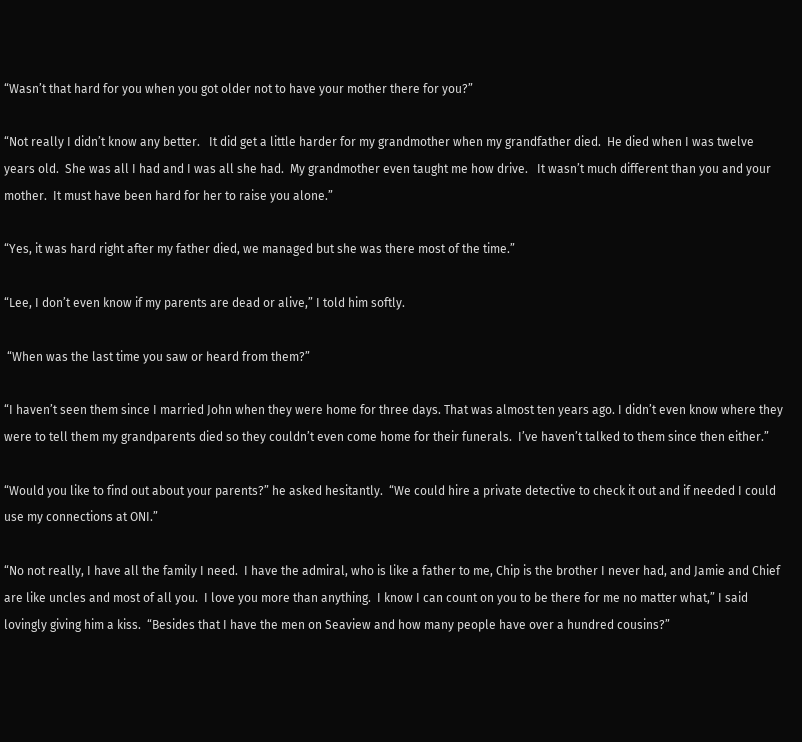“Wasn’t that hard for you when you got older not to have your mother there for you?”

“Not really I didn’t know any better.   It did get a little harder for my grandmother when my grandfather died.  He died when I was twelve years old.  She was all I had and I was all she had.  My grandmother even taught me how drive.   It wasn’t much different than you and your mother.  It must have been hard for her to raise you alone.”

“Yes, it was hard right after my father died, we managed but she was there most of the time.”

“Lee, I don’t even know if my parents are dead or alive,” I told him softly.

 “When was the last time you saw or heard from them?”

“I haven’t seen them since I married John when they were home for three days. That was almost ten years ago. I didn’t even know where they were to tell them my grandparents died so they couldn’t even come home for their funerals.  I’ve haven’t talked to them since then either.”

“Would you like to find out about your parents?” he asked hesitantly.  “We could hire a private detective to check it out and if needed I could use my connections at ONI.”

“No not really, I have all the family I need.  I have the admiral, who is like a father to me, Chip is the brother I never had, and Jamie and Chief are like uncles and most of all you.  I love you more than anything.  I know I can count on you to be there for me no matter what,” I said lovingly giving him a kiss.  “Besides that I have the men on Seaview and how many people have over a hundred cousins?”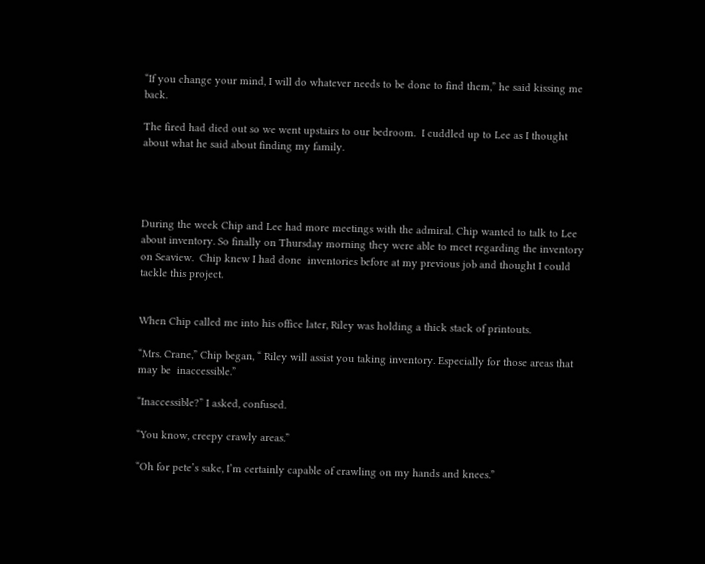“If you change your mind, I will do whatever needs to be done to find them,” he said kissing me back.

The fired had died out so we went upstairs to our bedroom.  I cuddled up to Lee as I thought about what he said about finding my family.




During the week Chip and Lee had more meetings with the admiral. Chip wanted to talk to Lee about inventory. So finally on Thursday morning they were able to meet regarding the inventory on Seaview.  Chip knew I had done  inventories before at my previous job and thought I could tackle this project.


When Chip called me into his office later, Riley was holding a thick stack of printouts.

“Mrs. Crane,” Chip began, “ Riley will assist you taking inventory. Especially for those areas that may be  inaccessible.”

“Inaccessible?” I asked, confused.

“You know, creepy crawly areas.”

“Oh for pete’s sake, I’m certainly capable of crawling on my hands and knees.”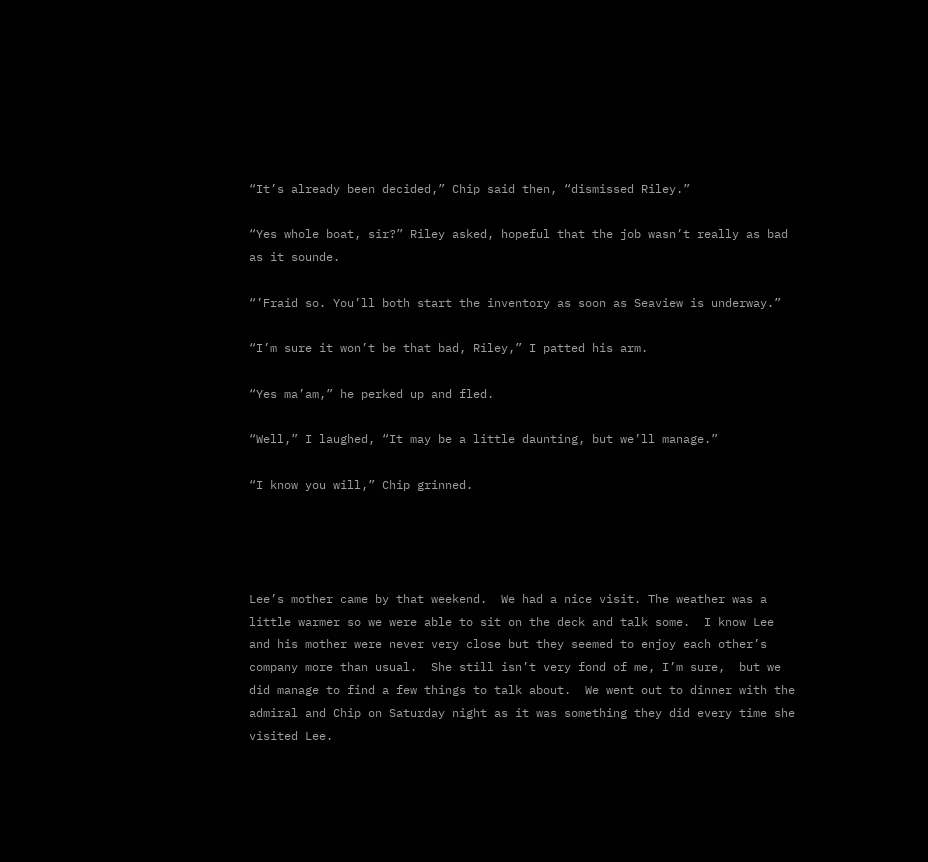“It’s already been decided,” Chip said then, “dismissed Riley.”

“Yes whole boat, sir?” Riley asked, hopeful that the job wasn’t really as bad as it sounde.

“’Fraid so. You’ll both start the inventory as soon as Seaview is underway.”

“I’m sure it won’t be that bad, Riley,” I patted his arm.

“Yes ma’am,” he perked up and fled.

“Well,” I laughed, “It may be a little daunting, but we’ll manage.”

“I know you will,” Chip grinned.




Lee’s mother came by that weekend.  We had a nice visit. The weather was a little warmer so we were able to sit on the deck and talk some.  I know Lee and his mother were never very close but they seemed to enjoy each other’s company more than usual.  She still isn’t very fond of me, I’m sure,  but we did manage to find a few things to talk about.  We went out to dinner with the admiral and Chip on Saturday night as it was something they did every time she visited Lee.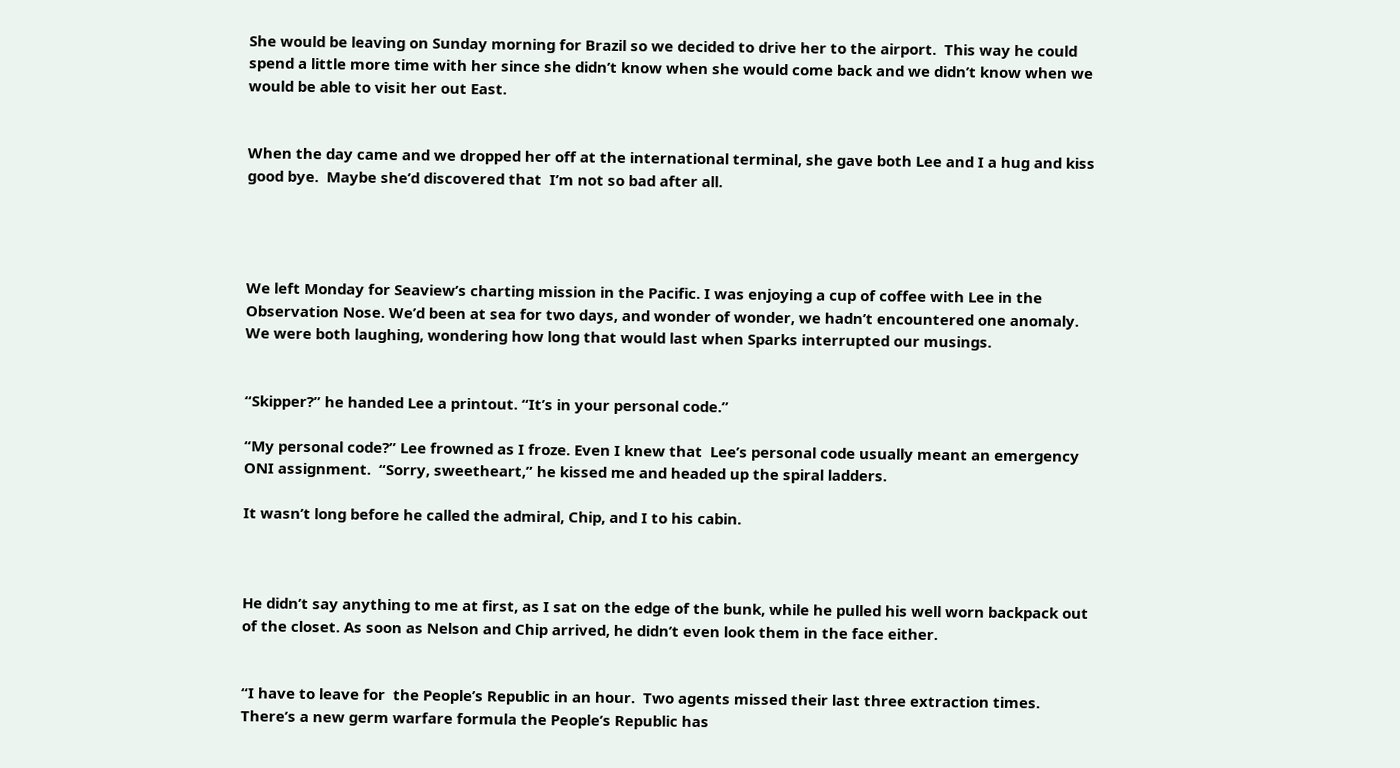She would be leaving on Sunday morning for Brazil so we decided to drive her to the airport.  This way he could spend a little more time with her since she didn’t know when she would come back and we didn’t know when we would be able to visit her out East.


When the day came and we dropped her off at the international terminal, she gave both Lee and I a hug and kiss good bye.  Maybe she’d discovered that  I’m not so bad after all.




We left Monday for Seaview’s charting mission in the Pacific. I was enjoying a cup of coffee with Lee in the Observation Nose. We’d been at sea for two days, and wonder of wonder, we hadn’t encountered one anomaly. We were both laughing, wondering how long that would last when Sparks interrupted our musings.


“Skipper?” he handed Lee a printout. “It’s in your personal code.”

“My personal code?” Lee frowned as I froze. Even I knew that  Lee’s personal code usually meant an emergency ONI assignment.  “Sorry, sweetheart,” he kissed me and headed up the spiral ladders.

It wasn’t long before he called the admiral, Chip, and I to his cabin.



He didn’t say anything to me at first, as I sat on the edge of the bunk, while he pulled his well worn backpack out of the closet. As soon as Nelson and Chip arrived, he didn’t even look them in the face either.


“I have to leave for  the People’s Republic in an hour.  Two agents missed their last three extraction times. There’s a new germ warfare formula the People’s Republic has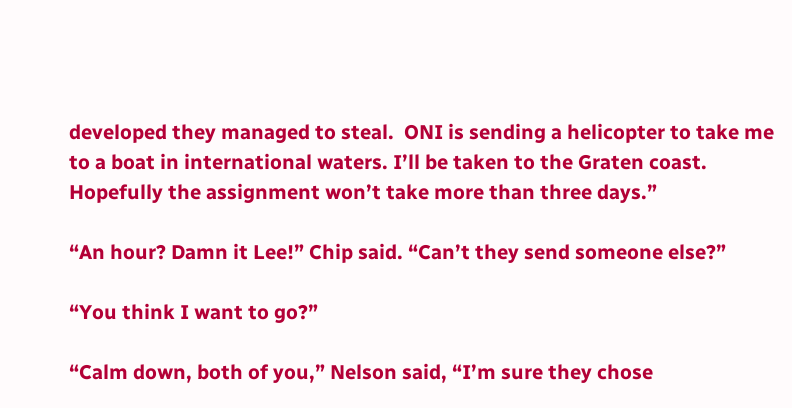developed they managed to steal.  ONI is sending a helicopter to take me to a boat in international waters. I’ll be taken to the Graten coast. Hopefully the assignment won’t take more than three days.”

“An hour? Damn it Lee!” Chip said. “Can’t they send someone else?”

“You think I want to go?”

“Calm down, both of you,” Nelson said, “I’m sure they chose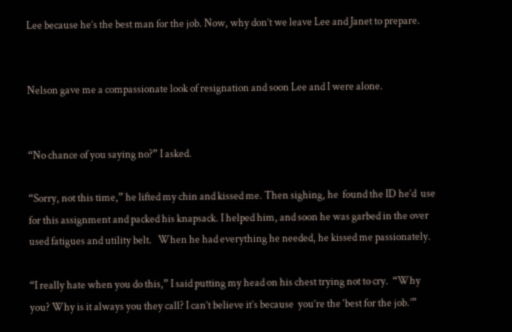Lee because he’s the best man for the job. Now, why don’t we leave Lee and Janet to prepare.


Nelson gave me a compassionate look of resignation and soon Lee and I were alone.


“No chance of you saying no?” I asked.

“Sorry, not this time,” he lifted my chin and kissed me. Then sighing, he  found the ID he’d  use for this assignment and packed his knapsack. I helped him, and soon he was garbed in the over used fatigues and utility belt.   When he had everything he needed, he kissed me passionately.

“I really hate when you do this,” I said putting my head on his chest trying not to cry.  “Why you? Why is it always you they call? I can’t believe it’s because  you’re the ‘best for the job.’”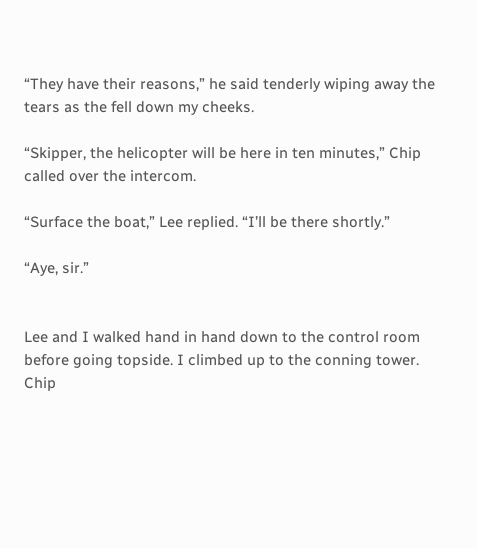“They have their reasons,” he said tenderly wiping away the tears as the fell down my cheeks.

“Skipper, the helicopter will be here in ten minutes,” Chip called over the intercom.

“Surface the boat,” Lee replied. “I’ll be there shortly.”

“Aye, sir.”


Lee and I walked hand in hand down to the control room before going topside. I climbed up to the conning tower. Chip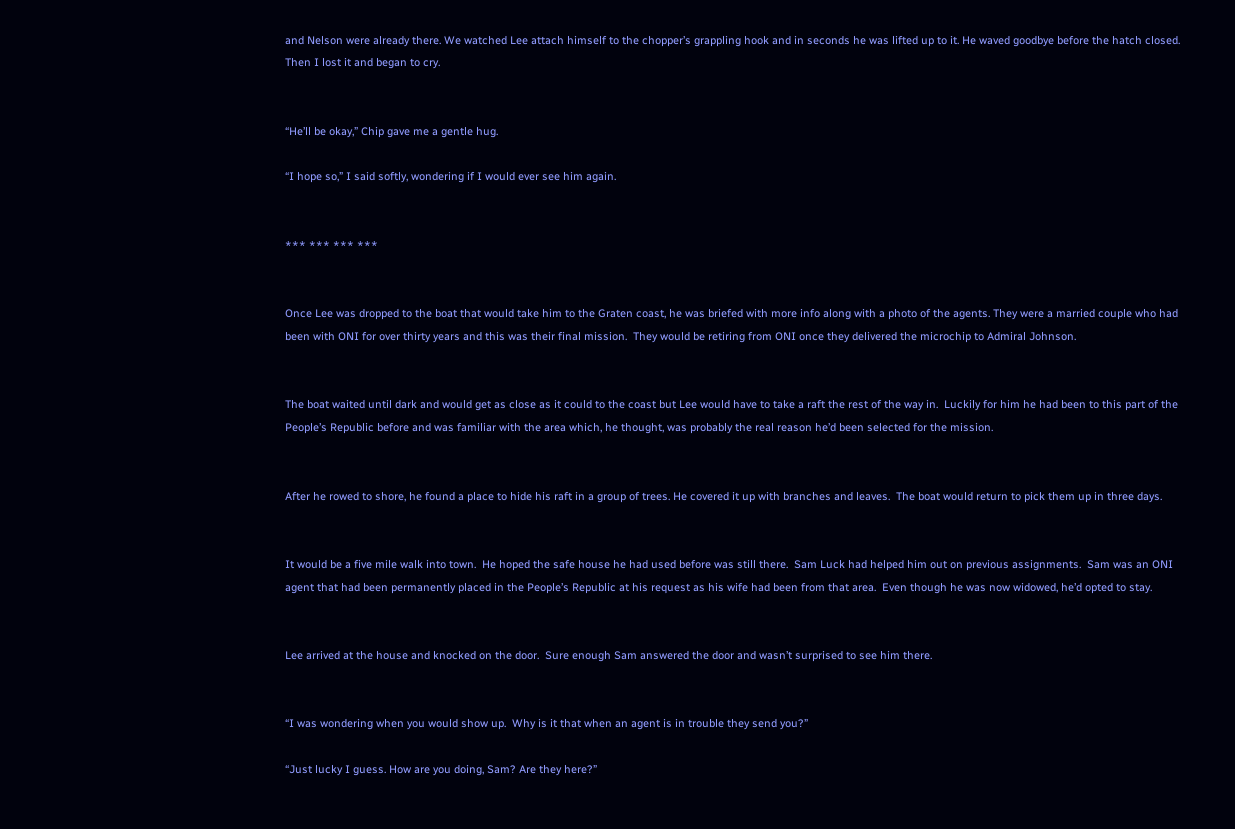and Nelson were already there. We watched Lee attach himself to the chopper’s grappling hook and in seconds he was lifted up to it. He waved goodbye before the hatch closed. Then I lost it and began to cry.


“He’ll be okay,” Chip gave me a gentle hug.

“I hope so,” I said softly, wondering if I would ever see him again.


*** *** *** ***


Once Lee was dropped to the boat that would take him to the Graten coast, he was briefed with more info along with a photo of the agents. They were a married couple who had been with ONI for over thirty years and this was their final mission.  They would be retiring from ONI once they delivered the microchip to Admiral Johnson.


The boat waited until dark and would get as close as it could to the coast but Lee would have to take a raft the rest of the way in.  Luckily for him he had been to this part of the People’s Republic before and was familiar with the area which, he thought, was probably the real reason he’d been selected for the mission.


After he rowed to shore, he found a place to hide his raft in a group of trees. He covered it up with branches and leaves.  The boat would return to pick them up in three days.


It would be a five mile walk into town.  He hoped the safe house he had used before was still there.  Sam Luck had helped him out on previous assignments.  Sam was an ONI agent that had been permanently placed in the People’s Republic at his request as his wife had been from that area.  Even though he was now widowed, he’d opted to stay.


Lee arrived at the house and knocked on the door.  Sure enough Sam answered the door and wasn’t surprised to see him there.


“I was wondering when you would show up.  Why is it that when an agent is in trouble they send you?”

“Just lucky I guess. How are you doing, Sam? Are they here?”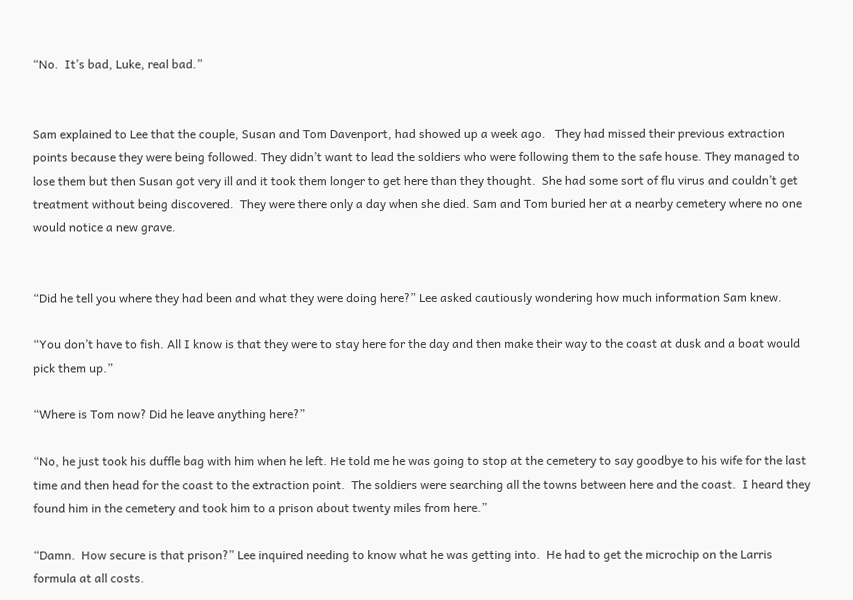“No.  It’s bad, Luke, real bad.”


Sam explained to Lee that the couple, Susan and Tom Davenport, had showed up a week ago.   They had missed their previous extraction points because they were being followed. They didn’t want to lead the soldiers who were following them to the safe house. They managed to lose them but then Susan got very ill and it took them longer to get here than they thought.  She had some sort of flu virus and couldn’t get treatment without being discovered.  They were there only a day when she died. Sam and Tom buried her at a nearby cemetery where no one would notice a new grave.


“Did he tell you where they had been and what they were doing here?” Lee asked cautiously wondering how much information Sam knew.

“You don’t have to fish. All I know is that they were to stay here for the day and then make their way to the coast at dusk and a boat would pick them up.”

“Where is Tom now? Did he leave anything here?”

“No, he just took his duffle bag with him when he left. He told me he was going to stop at the cemetery to say goodbye to his wife for the last time and then head for the coast to the extraction point.  The soldiers were searching all the towns between here and the coast.  I heard they found him in the cemetery and took him to a prison about twenty miles from here.”

“Damn.  How secure is that prison?” Lee inquired needing to know what he was getting into.  He had to get the microchip on the Larris formula at all costs.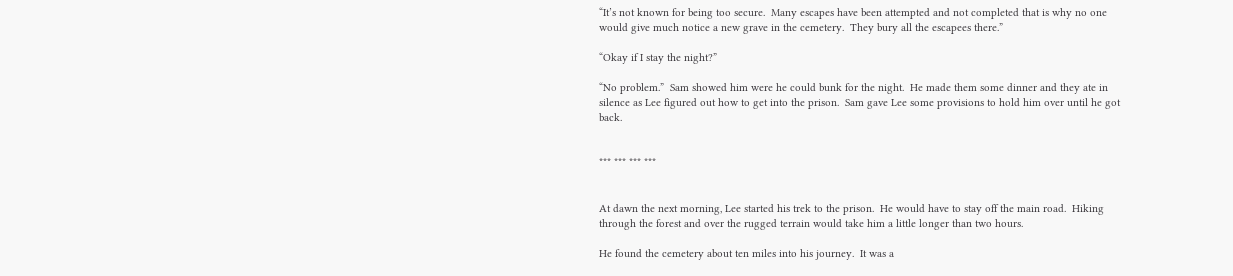“It’s not known for being too secure.  Many escapes have been attempted and not completed that is why no one would give much notice a new grave in the cemetery.  They bury all the escapees there.”

“Okay if I stay the night?”

“No problem.”  Sam showed him were he could bunk for the night.  He made them some dinner and they ate in silence as Lee figured out how to get into the prison.  Sam gave Lee some provisions to hold him over until he got back.


*** *** *** ***


At dawn the next morning, Lee started his trek to the prison.  He would have to stay off the main road.  Hiking through the forest and over the rugged terrain would take him a little longer than two hours.

He found the cemetery about ten miles into his journey.  It was a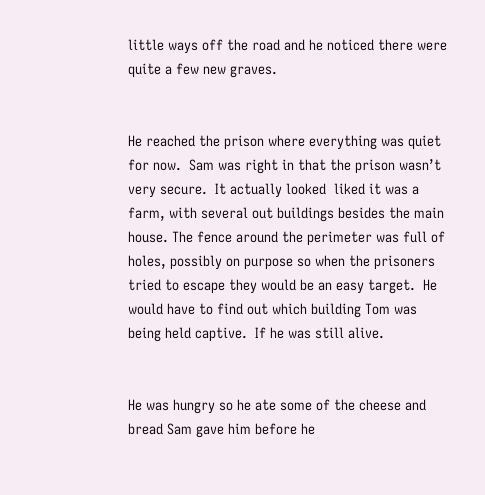little ways off the road and he noticed there were quite a few new graves.


He reached the prison where everything was quiet for now.  Sam was right in that the prison wasn’t very secure.  It actually looked  liked it was a farm, with several out buildings besides the main house. The fence around the perimeter was full of holes, possibly on purpose so when the prisoners tried to escape they would be an easy target.  He would have to find out which building Tom was being held captive.  If he was still alive.


He was hungry so he ate some of the cheese and bread Sam gave him before he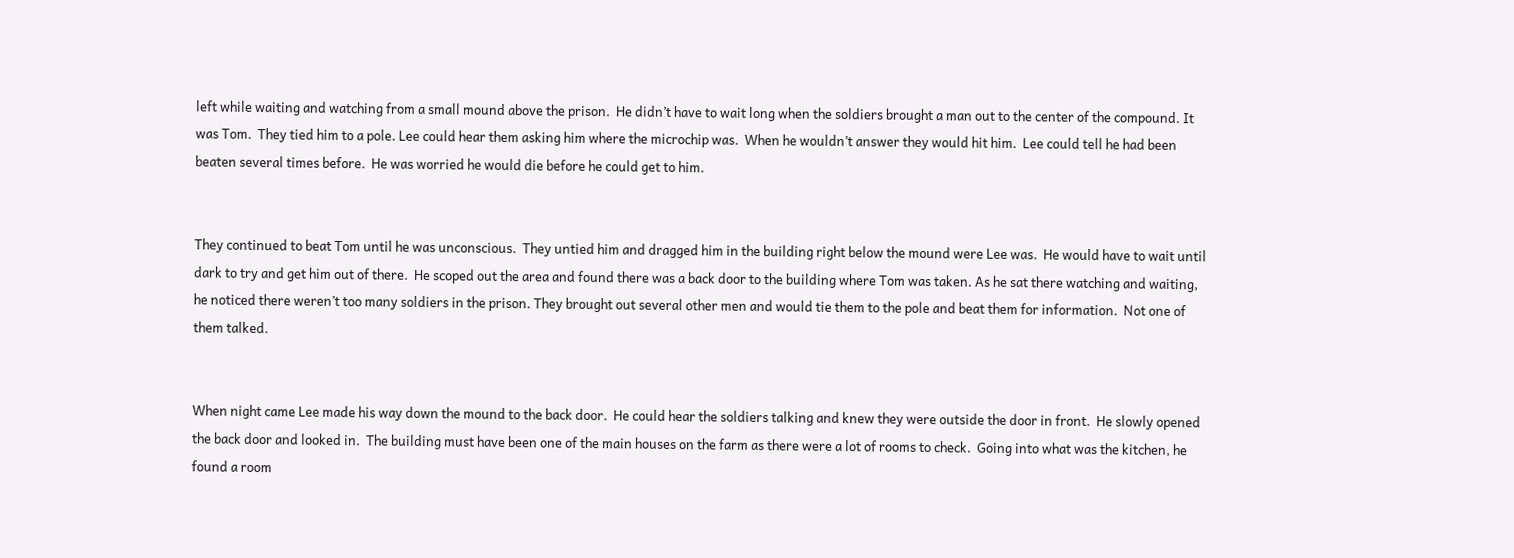left while waiting and watching from a small mound above the prison.  He didn’t have to wait long when the soldiers brought a man out to the center of the compound. It was Tom.  They tied him to a pole. Lee could hear them asking him where the microchip was.  When he wouldn’t answer they would hit him.  Lee could tell he had been beaten several times before.  He was worried he would die before he could get to him.


They continued to beat Tom until he was unconscious.  They untied him and dragged him in the building right below the mound were Lee was.  He would have to wait until dark to try and get him out of there.  He scoped out the area and found there was a back door to the building where Tom was taken. As he sat there watching and waiting, he noticed there weren’t too many soldiers in the prison. They brought out several other men and would tie them to the pole and beat them for information.  Not one of them talked.


When night came Lee made his way down the mound to the back door.  He could hear the soldiers talking and knew they were outside the door in front.  He slowly opened the back door and looked in.  The building must have been one of the main houses on the farm as there were a lot of rooms to check.  Going into what was the kitchen, he found a room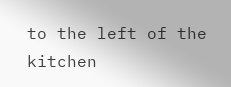to the left of the kitchen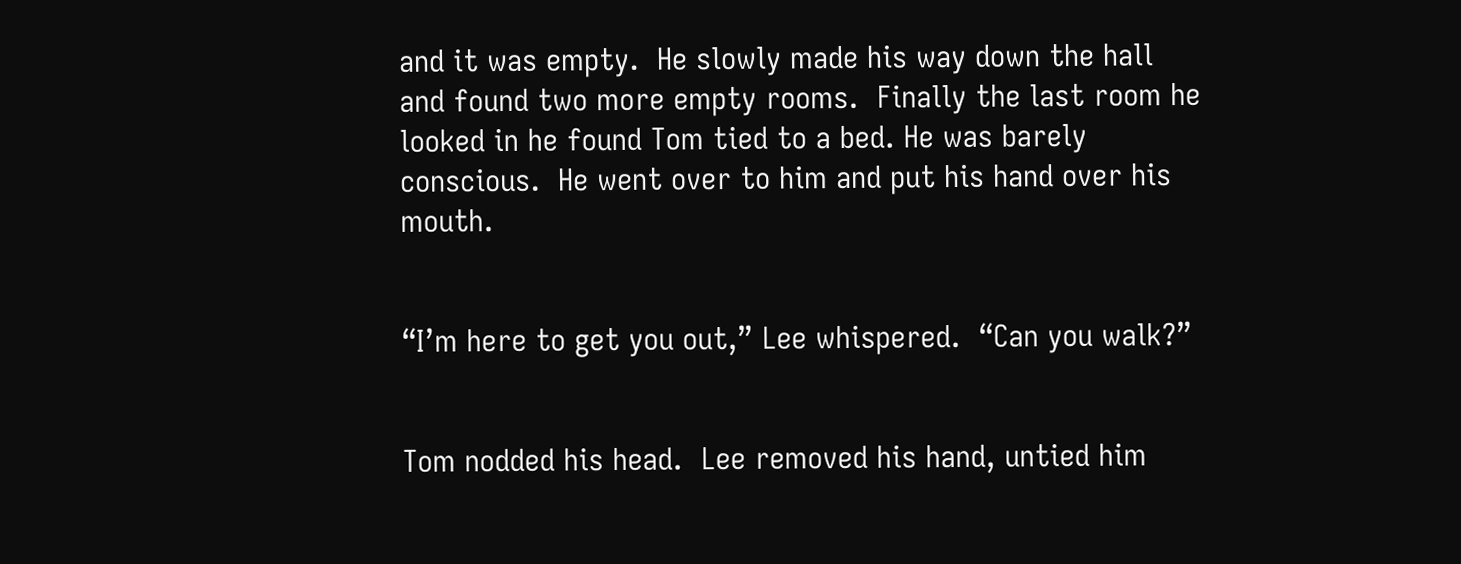and it was empty.  He slowly made his way down the hall and found two more empty rooms.  Finally the last room he looked in he found Tom tied to a bed. He was barely conscious.  He went over to him and put his hand over his mouth.


“I’m here to get you out,” Lee whispered.  “Can you walk?”


Tom nodded his head.  Lee removed his hand, untied him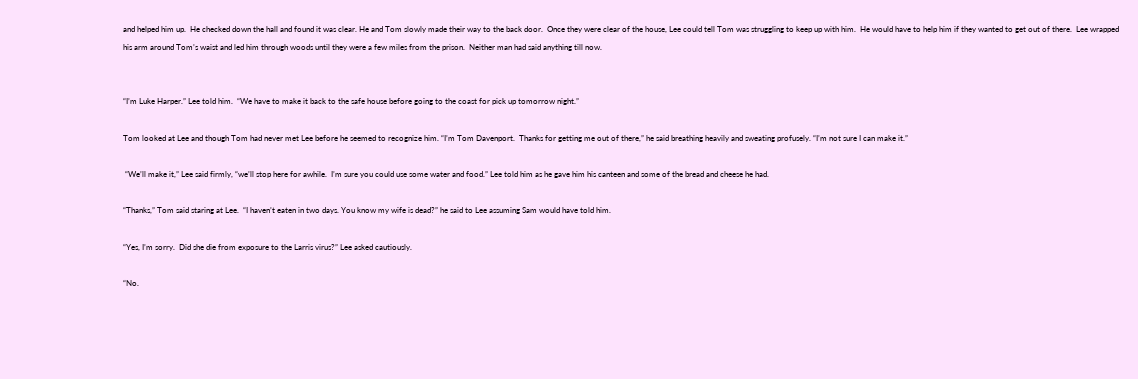and helped him up.  He checked down the hall and found it was clear. He and Tom slowly made their way to the back door.  Once they were clear of the house, Lee could tell Tom was struggling to keep up with him.  He would have to help him if they wanted to get out of there.  Lee wrapped his arm around Tom’s waist and led him through woods until they were a few miles from the prison.  Neither man had said anything till now.


“I’m Luke Harper.” Lee told him.  “We have to make it back to the safe house before going to the coast for pick up tomorrow night.”

Tom looked at Lee and though Tom had never met Lee before he seemed to recognize him. “I’m Tom Davenport.  Thanks for getting me out of there,” he said breathing heavily and sweating profusely. “I’m not sure I can make it.”

 “We’ll make it,” Lee said firmly, “we’ll stop here for awhile.  I’m sure you could use some water and food.” Lee told him as he gave him his canteen and some of the bread and cheese he had.

“Thanks,” Tom said staring at Lee.  “I haven’t eaten in two days. You know my wife is dead?” he said to Lee assuming Sam would have told him.

“Yes, I’m sorry.  Did she die from exposure to the Larris virus?” Lee asked cautiously.

“No.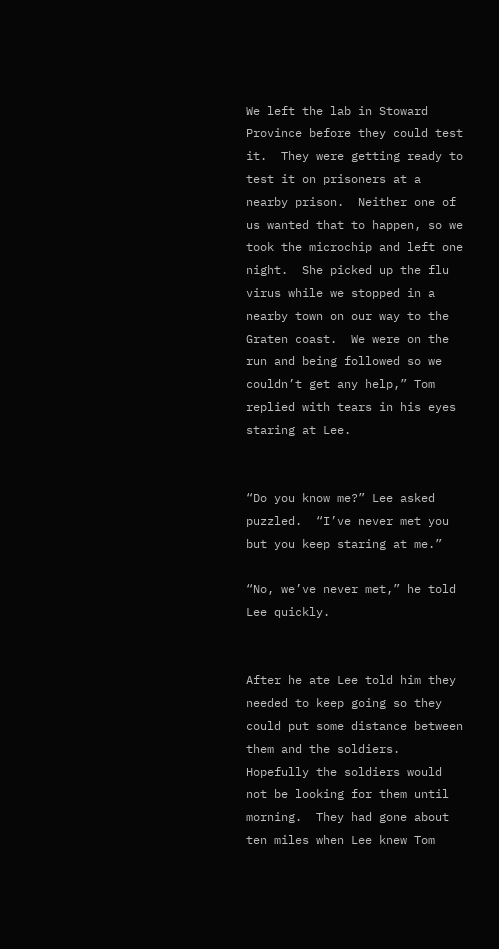We left the lab in Stoward Province before they could test it.  They were getting ready to test it on prisoners at a nearby prison.  Neither one of us wanted that to happen, so we took the microchip and left one night.  She picked up the flu virus while we stopped in a nearby town on our way to the Graten coast.  We were on the run and being followed so we couldn’t get any help,” Tom replied with tears in his eyes staring at Lee.


“Do you know me?” Lee asked puzzled.  “I’ve never met you but you keep staring at me.”

“No, we’ve never met,” he told Lee quickly.


After he ate Lee told him they needed to keep going so they could put some distance between them and the soldiers. Hopefully the soldiers would not be looking for them until morning.  They had gone about ten miles when Lee knew Tom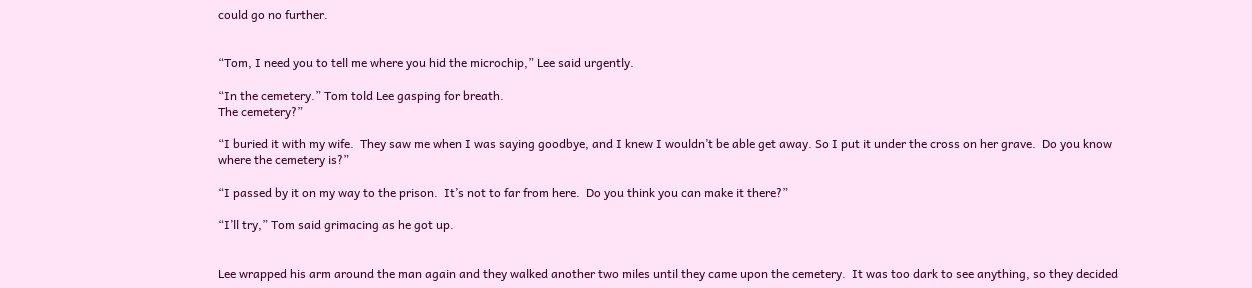could go no further.


“Tom, I need you to tell me where you hid the microchip,” Lee said urgently.

“In the cemetery.” Tom told Lee gasping for breath.
The cemetery?”

“I buried it with my wife.  They saw me when I was saying goodbye, and I knew I wouldn’t be able get away. So I put it under the cross on her grave.  Do you know where the cemetery is?”

“I passed by it on my way to the prison.  It’s not to far from here.  Do you think you can make it there?”

“I’ll try,” Tom said grimacing as he got up.


Lee wrapped his arm around the man again and they walked another two miles until they came upon the cemetery.  It was too dark to see anything, so they decided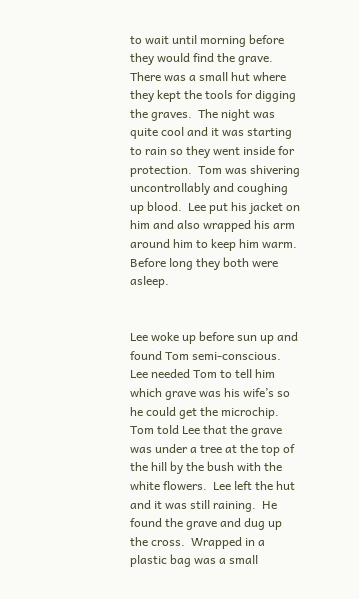to wait until morning before they would find the grave. There was a small hut where they kept the tools for digging the graves.  The night was quite cool and it was starting to rain so they went inside for protection.  Tom was shivering uncontrollably and coughing up blood.  Lee put his jacket on him and also wrapped his arm around him to keep him warm.  Before long they both were asleep.


Lee woke up before sun up and found Tom semi-conscious.  Lee needed Tom to tell him which grave was his wife’s so he could get the microchip.  Tom told Lee that the grave was under a tree at the top of the hill by the bush with the white flowers.  Lee left the hut and it was still raining.  He found the grave and dug up the cross.  Wrapped in a plastic bag was a small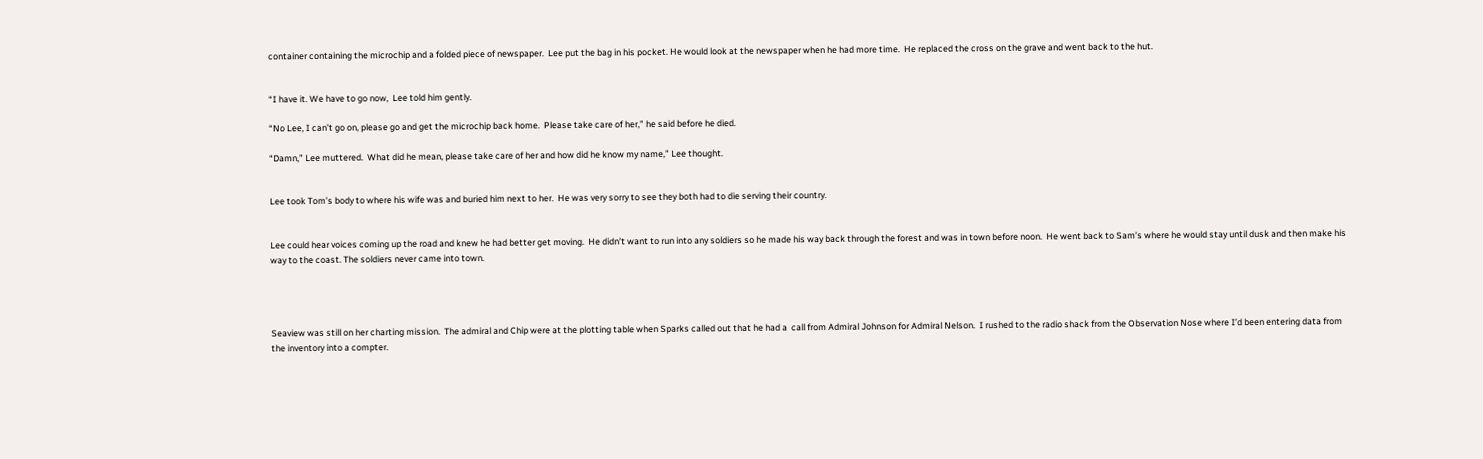container containing the microchip and a folded piece of newspaper.  Lee put the bag in his pocket. He would look at the newspaper when he had more time.  He replaced the cross on the grave and went back to the hut.


“I have it. We have to go now,  Lee told him gently.

“No Lee, I can’t go on, please go and get the microchip back home.  Please take care of her,” he said before he died.

“Damn,” Lee muttered.  What did he mean, please take care of her and how did he know my name,” Lee thought.


Lee took Tom’s body to where his wife was and buried him next to her.  He was very sorry to see they both had to die serving their country.


Lee could hear voices coming up the road and knew he had better get moving.  He didn’t want to run into any soldiers so he made his way back through the forest and was in town before noon.  He went back to Sam’s where he would stay until dusk and then make his way to the coast. The soldiers never came into town.




Seaview was still on her charting mission.  The admiral and Chip were at the plotting table when Sparks called out that he had a  call from Admiral Johnson for Admiral Nelson.  I rushed to the radio shack from the Observation Nose where I’d been entering data from the inventory into a compter.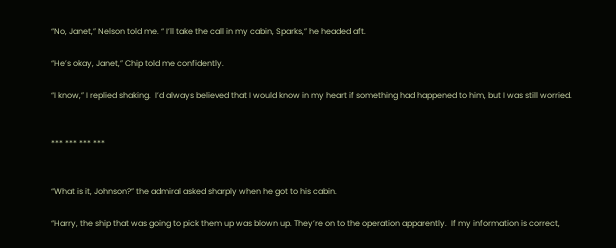“No, Janet,” Nelson told me. “ I’ll take the call in my cabin, Sparks,” he headed aft.

“He’s okay, Janet,” Chip told me confidently.

“I know,” I replied shaking.  I’d always believed that I would know in my heart if something had happened to him, but I was still worried.


*** *** *** ***


“What is it, Johnson?” the admiral asked sharply when he got to his cabin.

“Harry, the ship that was going to pick them up was blown up. They’re on to the operation apparently.  If my information is correct,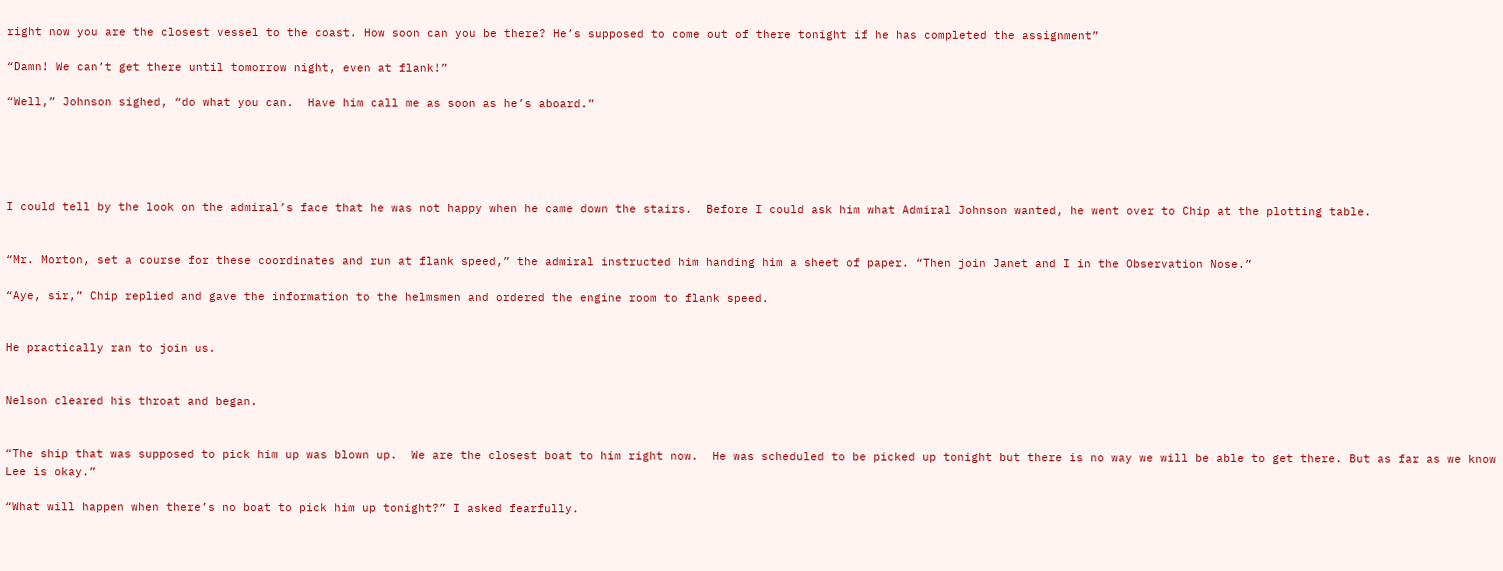right now you are the closest vessel to the coast. How soon can you be there? He’s supposed to come out of there tonight if he has completed the assignment”

“Damn! We can’t get there until tomorrow night, even at flank!”

“Well,” Johnson sighed, “do what you can.  Have him call me as soon as he’s aboard.”





I could tell by the look on the admiral’s face that he was not happy when he came down the stairs.  Before I could ask him what Admiral Johnson wanted, he went over to Chip at the plotting table.


“Mr. Morton, set a course for these coordinates and run at flank speed,” the admiral instructed him handing him a sheet of paper. “Then join Janet and I in the Observation Nose.”

“Aye, sir,” Chip replied and gave the information to the helmsmen and ordered the engine room to flank speed.


He practically ran to join us.


Nelson cleared his throat and began.


“The ship that was supposed to pick him up was blown up.  We are the closest boat to him right now.  He was scheduled to be picked up tonight but there is no way we will be able to get there. But as far as we know Lee is okay.”

“What will happen when there’s no boat to pick him up tonight?” I asked fearfully.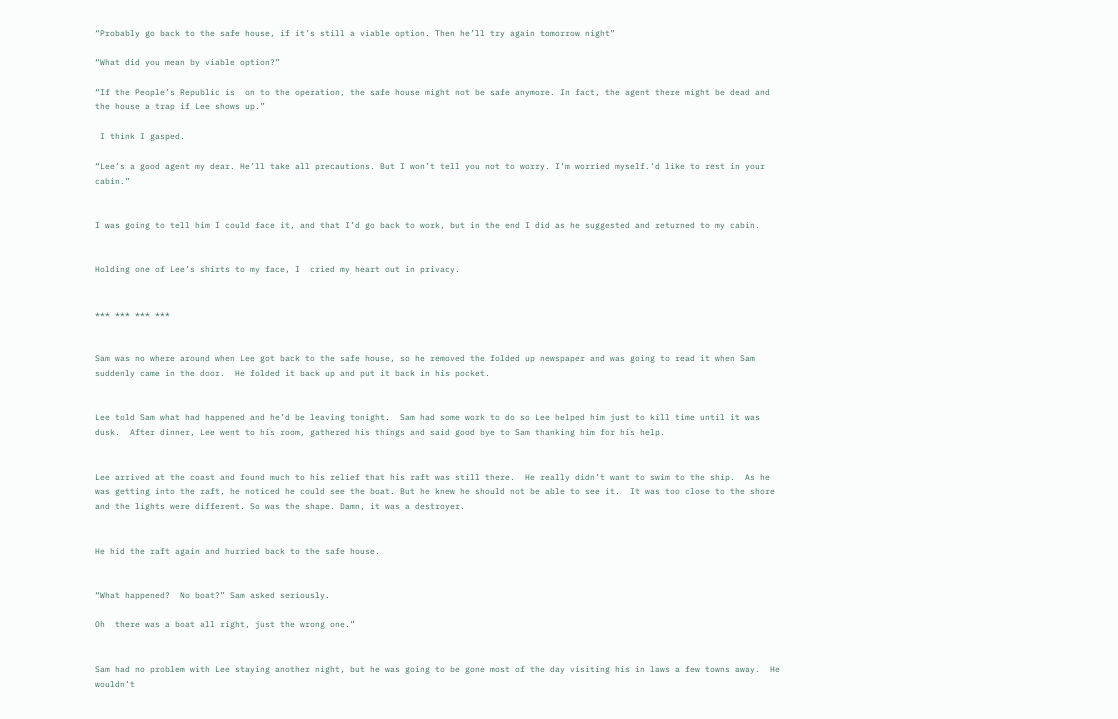“Probably go back to the safe house, if it’s still a viable option. Then he’ll try again tomorrow night”

“What did you mean by viable option?”

“If the People’s Republic is  on to the operation, the safe house might not be safe anymore. In fact, the agent there might be dead and the house a trap if Lee shows up.”

 I think I gasped.

“Lee’s a good agent my dear. He’ll take all precautions. But I won’t tell you not to worry. I’m worried myself.’d like to rest in your cabin.”


I was going to tell him I could face it, and that I’d go back to work, but in the end I did as he suggested and returned to my cabin.


Holding one of Lee’s shirts to my face, I  cried my heart out in privacy.


*** *** *** ***


Sam was no where around when Lee got back to the safe house, so he removed the folded up newspaper and was going to read it when Sam suddenly came in the door.  He folded it back up and put it back in his pocket.


Lee told Sam what had happened and he’d be leaving tonight.  Sam had some work to do so Lee helped him just to kill time until it was dusk.  After dinner, Lee went to his room, gathered his things and said good bye to Sam thanking him for his help.


Lee arrived at the coast and found much to his relief that his raft was still there.  He really didn’t want to swim to the ship.  As he was getting into the raft, he noticed he could see the boat. But he knew he should not be able to see it.  It was too close to the shore and the lights were different. So was the shape. Damn, it was a destroyer.


He hid the raft again and hurried back to the safe house.


“What happened?  No boat?” Sam asked seriously.

Oh  there was a boat all right, just the wrong one.”


Sam had no problem with Lee staying another night, but he was going to be gone most of the day visiting his in laws a few towns away.  He wouldn’t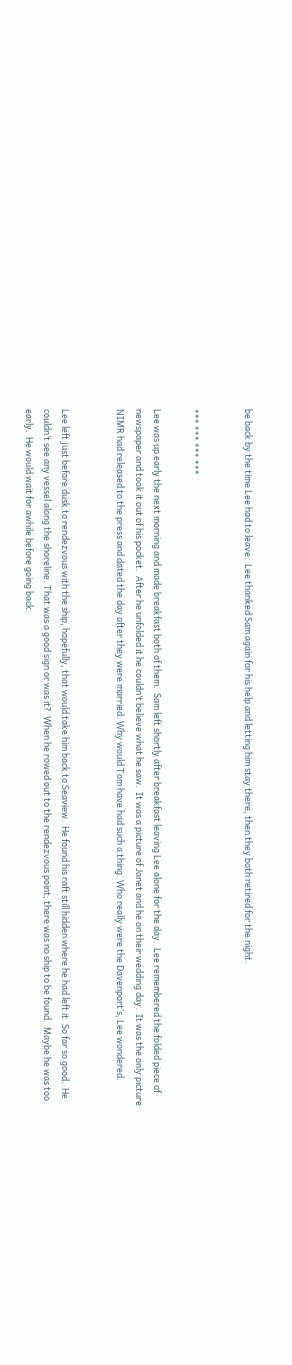be back by the time Lee had to leave.  Lee thanked Sam again for his help and letting him stay there, then they both retired for the night.


*** *** *** ***

Lee was up early the next morning and made breakfast both of them.  Sam left shortly after breakfast leaving Lee alone for the day.  Lee remembered the folded piece of newspaper and took it out of his pocket.  After he unfolded it he couldn’t believe what he saw.  It was a picture of Janet and he on their wedding day.  It was the only picture NIMR had released to the press and dated the day after they were married. Why would Tom have had such a thing. Who really were the Davenport’s, Lee wondered.


Lee left just before dusk to rendezvous with the ship, hopefully, that would take him back to Seaview.  He found his raft still hidden where he had left it. So far so good.  He couldn’t see any vessel along the shoreline. That was a good sign or was it?  When he rowed out to the rendezvous point; there was no ship to be found.  Maybe he was too early.  He would wait for awhile before going back.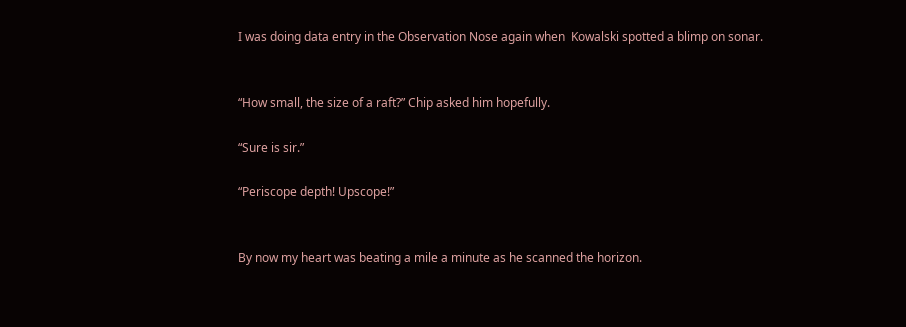I was doing data entry in the Observation Nose again when  Kowalski spotted a blimp on sonar.


“How small, the size of a raft?” Chip asked him hopefully.

“Sure is sir.”

“Periscope depth! Upscope!”


By now my heart was beating a mile a minute as he scanned the horizon.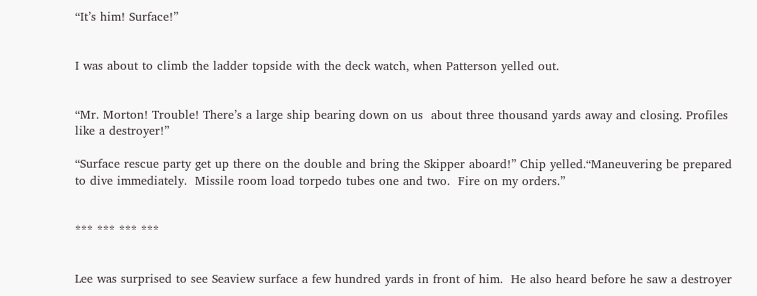“It’s him! Surface!”


I was about to climb the ladder topside with the deck watch, when Patterson yelled out.


“Mr. Morton! Trouble! There’s a large ship bearing down on us  about three thousand yards away and closing. Profiles like a destroyer!”

“Surface rescue party get up there on the double and bring the Skipper aboard!” Chip yelled.“Maneuvering be prepared to dive immediately.  Missile room load torpedo tubes one and two.  Fire on my orders.”


*** *** *** ***


Lee was surprised to see Seaview surface a few hundred yards in front of him.  He also heard before he saw a destroyer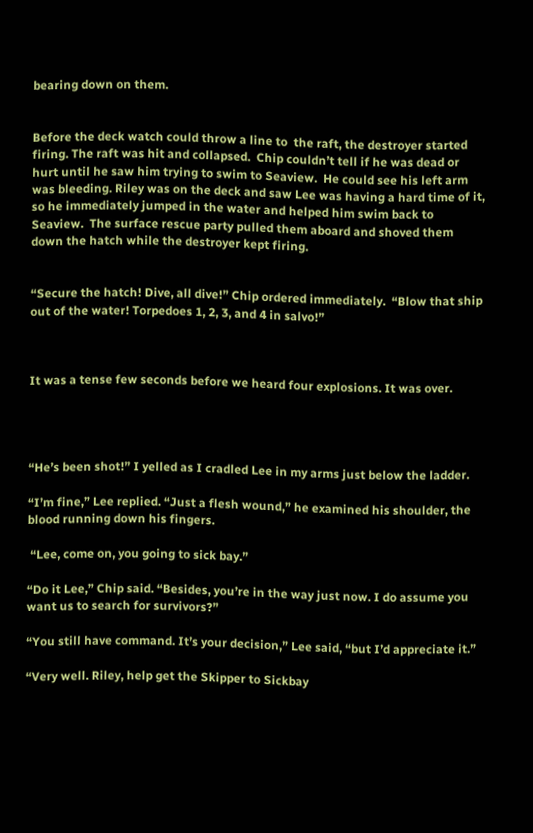bearing down on them.


Before the deck watch could throw a line to  the raft, the destroyer started firing. The raft was hit and collapsed.  Chip couldn’t tell if he was dead or hurt until he saw him trying to swim to Seaview.  He could see his left arm was bleeding. Riley was on the deck and saw Lee was having a hard time of it, so he immediately jumped in the water and helped him swim back to Seaview.  The surface rescue party pulled them aboard and shoved them down the hatch while the destroyer kept firing.


“Secure the hatch! Dive, all dive!” Chip ordered immediately.  “Blow that ship out of the water! Torpedoes 1, 2, 3, and 4 in salvo!”



It was a tense few seconds before we heard four explosions. It was over.




“He’s been shot!” I yelled as I cradled Lee in my arms just below the ladder.

“I’m fine,” Lee replied. “Just a flesh wound,” he examined his shoulder, the blood running down his fingers.

 “Lee, come on, you going to sick bay.”

“Do it Lee,” Chip said. “Besides, you’re in the way just now. I do assume you want us to search for survivors?”

“You still have command. It’s your decision,” Lee said, “but I’d appreciate it.”

“Very well. Riley, help get the Skipper to Sickbay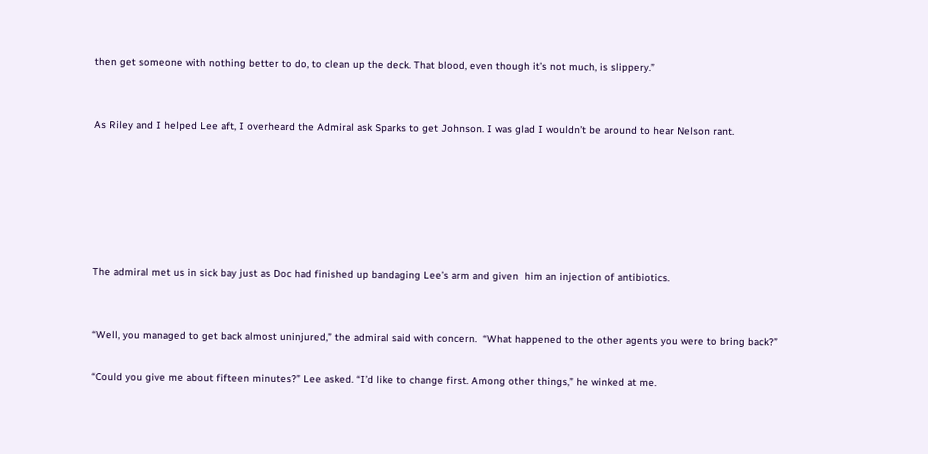then get someone with nothing better to do, to clean up the deck. That blood, even though it’s not much, is slippery.”


As Riley and I helped Lee aft, I overheard the Admiral ask Sparks to get Johnson. I was glad I wouldn’t be around to hear Nelson rant.






The admiral met us in sick bay just as Doc had finished up bandaging Lee’s arm and given  him an injection of antibiotics.


“Well, you managed to get back almost uninjured,” the admiral said with concern.  “What happened to the other agents you were to bring back?”

“Could you give me about fifteen minutes?” Lee asked. “I’d like to change first. Among other things,” he winked at me.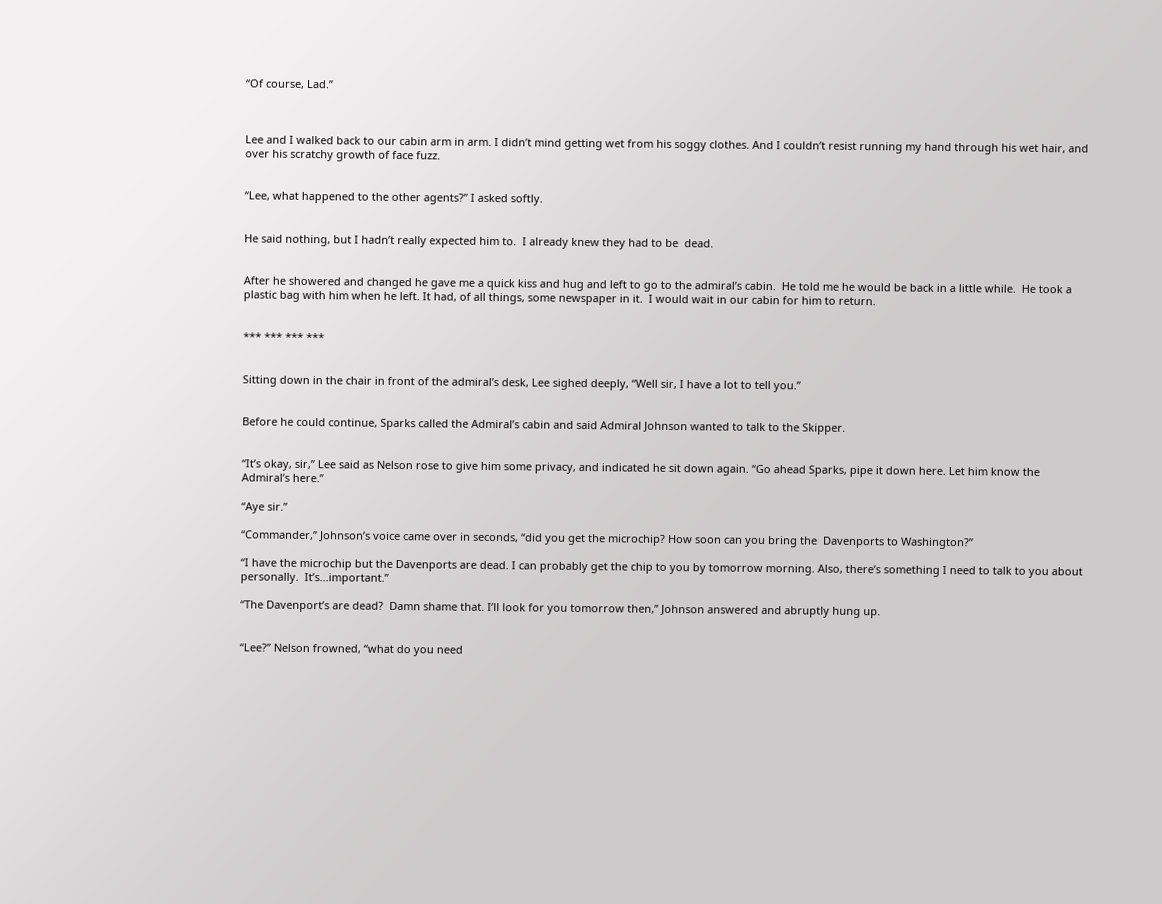“Of course, Lad.”



Lee and I walked back to our cabin arm in arm. I didn’t mind getting wet from his soggy clothes. And I couldn’t resist running my hand through his wet hair, and over his scratchy growth of face fuzz.


“Lee, what happened to the other agents?” I asked softly.


He said nothing, but I hadn’t really expected him to.  I already knew they had to be  dead.


After he showered and changed he gave me a quick kiss and hug and left to go to the admiral’s cabin.  He told me he would be back in a little while.  He took a plastic bag with him when he left. It had, of all things, some newspaper in it.  I would wait in our cabin for him to return.


*** *** *** ***


Sitting down in the chair in front of the admiral’s desk, Lee sighed deeply, “Well sir, I have a lot to tell you.”


Before he could continue, Sparks called the Admiral’s cabin and said Admiral Johnson wanted to talk to the Skipper.


“It’s okay, sir,” Lee said as Nelson rose to give him some privacy, and indicated he sit down again. “Go ahead Sparks, pipe it down here. Let him know the Admiral’s here.”

“Aye sir.”

“Commander,” Johnson’s voice came over in seconds, “did you get the microchip? How soon can you bring the  Davenports to Washington?”

“I have the microchip but the Davenports are dead. I can probably get the chip to you by tomorrow morning. Also, there’s something I need to talk to you about personally.  It’s...important.”

“The Davenport’s are dead?  Damn shame that. I’ll look for you tomorrow then,” Johnson answered and abruptly hung up.


“Lee?” Nelson frowned, “what do you need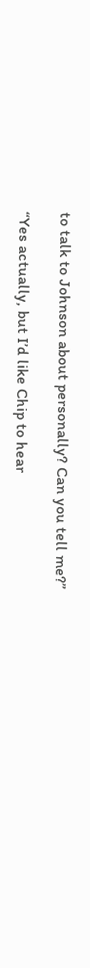to talk to Johnson about personally? Can you tell me?”

“Yes actually, but I’d like Chip to hear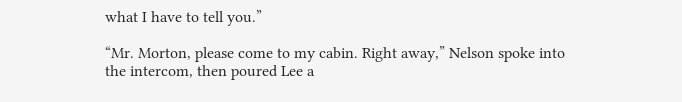what I have to tell you.”

“Mr. Morton, please come to my cabin. Right away,” Nelson spoke into the intercom, then poured Lee a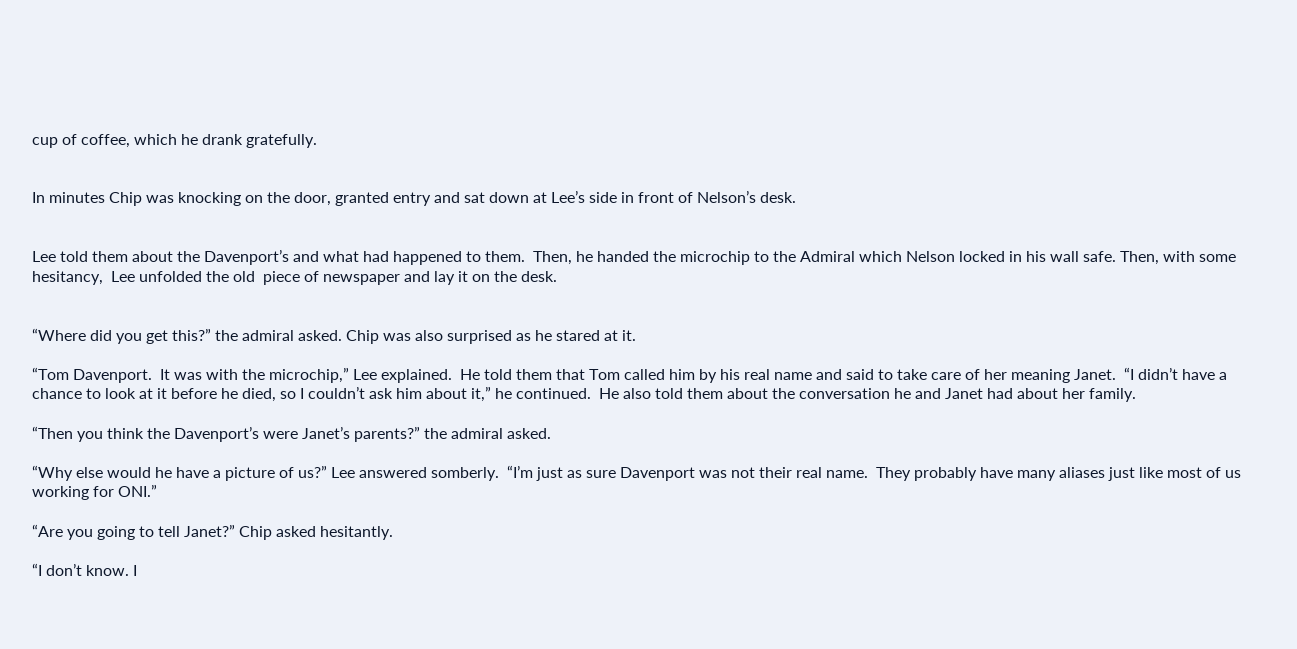cup of coffee, which he drank gratefully.


In minutes Chip was knocking on the door, granted entry and sat down at Lee’s side in front of Nelson’s desk.


Lee told them about the Davenport’s and what had happened to them.  Then, he handed the microchip to the Admiral which Nelson locked in his wall safe. Then, with some hesitancy,  Lee unfolded the old  piece of newspaper and lay it on the desk.


“Where did you get this?” the admiral asked. Chip was also surprised as he stared at it.

“Tom Davenport.  It was with the microchip,” Lee explained.  He told them that Tom called him by his real name and said to take care of her meaning Janet.  “I didn’t have a chance to look at it before he died, so I couldn’t ask him about it,” he continued.  He also told them about the conversation he and Janet had about her family.

“Then you think the Davenport’s were Janet’s parents?” the admiral asked.

“Why else would he have a picture of us?” Lee answered somberly.  “I’m just as sure Davenport was not their real name.  They probably have many aliases just like most of us working for ONI.”

“Are you going to tell Janet?” Chip asked hesitantly.

“I don’t know. I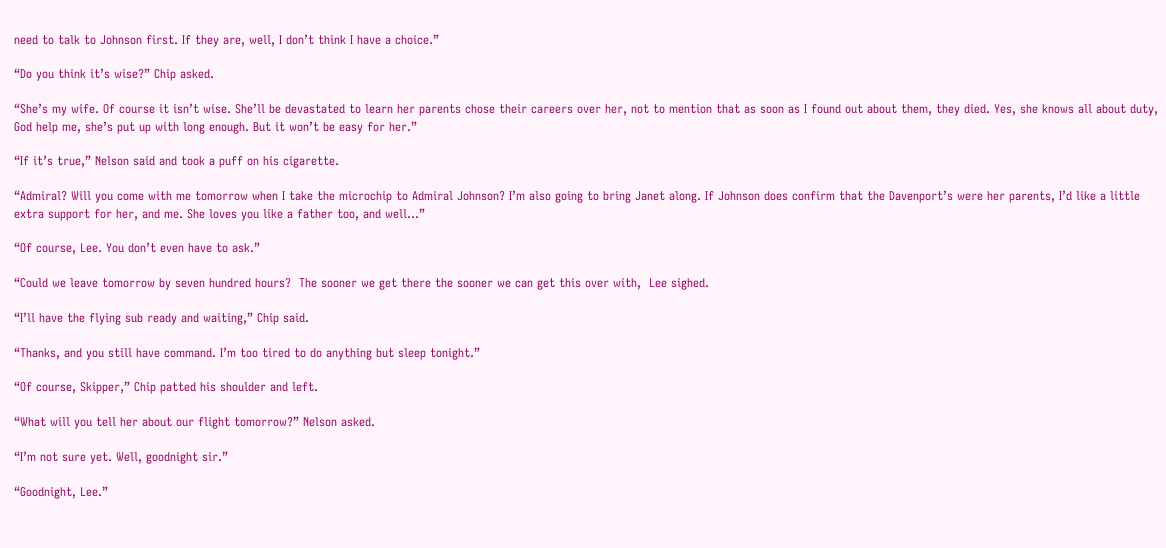need to talk to Johnson first. If they are, well, I don’t think I have a choice.”

“Do you think it’s wise?” Chip asked.

“She’s my wife. Of course it isn’t wise. She’ll be devastated to learn her parents chose their careers over her, not to mention that as soon as I found out about them, they died. Yes, she knows all about duty, God help me, she’s put up with long enough. But it won’t be easy for her.”

“If it’s true,” Nelson said and took a puff on his cigarette.

“Admiral? Will you come with me tomorrow when I take the microchip to Admiral Johnson? I’m also going to bring Janet along. If Johnson does confirm that the Davenport’s were her parents, I’d like a little extra support for her, and me. She loves you like a father too, and well...”

“Of course, Lee. You don’t even have to ask.”

“Could we leave tomorrow by seven hundred hours?  The sooner we get there the sooner we can get this over with,  Lee sighed.

“I’ll have the flying sub ready and waiting,” Chip said.

“Thanks, and you still have command. I’m too tired to do anything but sleep tonight.”

“Of course, Skipper,” Chip patted his shoulder and left.

“What will you tell her about our flight tomorrow?” Nelson asked.

“I’m not sure yet. Well, goodnight sir.”

“Goodnight, Lee.”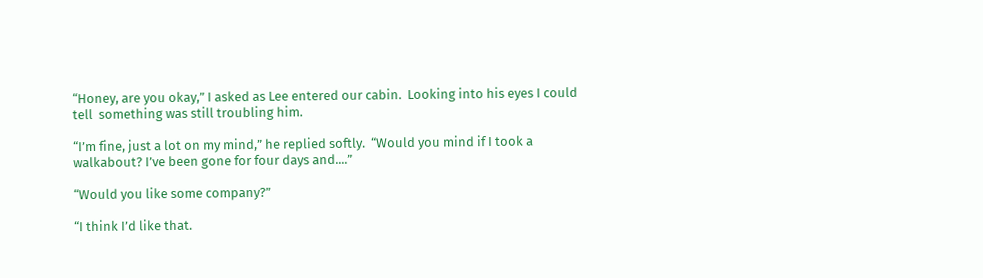“Honey, are you okay,” I asked as Lee entered our cabin.  Looking into his eyes I could tell  something was still troubling him.

“I’m fine, just a lot on my mind,” he replied softly.  “Would you mind if I took a walkabout? I’ve been gone for four days and....”

“Would you like some company?”

“I think I’d like that.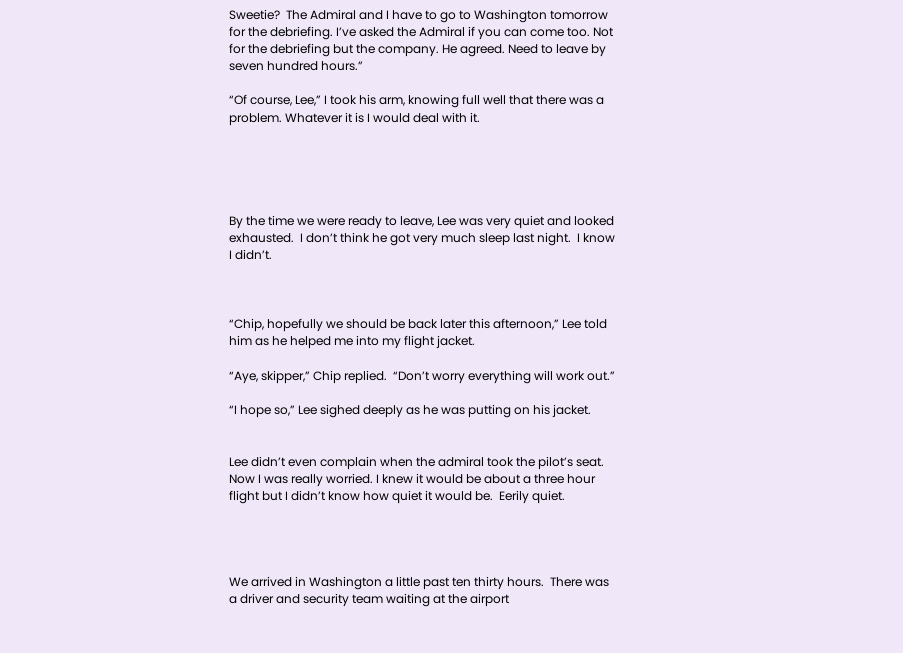Sweetie?  The Admiral and I have to go to Washington tomorrow for the debriefing. I’ve asked the Admiral if you can come too. Not for the debriefing but the company. He agreed. Need to leave by seven hundred hours.”

“Of course, Lee,” I took his arm, knowing full well that there was a problem. Whatever it is I would deal with it.





By the time we were ready to leave, Lee was very quiet and looked exhausted.  I don’t think he got very much sleep last night.  I know I didn’t.



“Chip, hopefully we should be back later this afternoon,” Lee told him as he helped me into my flight jacket.

“Aye, skipper,” Chip replied.  “Don’t worry everything will work out.”

“I hope so,” Lee sighed deeply as he was putting on his jacket.


Lee didn’t even complain when the admiral took the pilot’s seat. Now I was really worried. I knew it would be about a three hour flight but I didn’t know how quiet it would be.  Eerily quiet.




We arrived in Washington a little past ten thirty hours.  There was a driver and security team waiting at the airport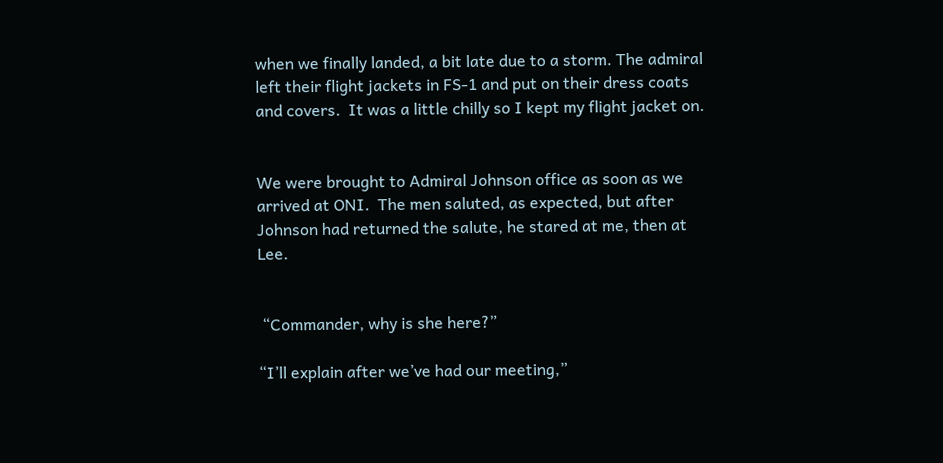when we finally landed, a bit late due to a storm. The admiral left their flight jackets in FS-1 and put on their dress coats and covers.  It was a little chilly so I kept my flight jacket on.


We were brought to Admiral Johnson office as soon as we arrived at ONI.  The men saluted, as expected, but after Johnson had returned the salute, he stared at me, then at Lee.


 “Commander, why is she here?”

“I’ll explain after we’ve had our meeting,”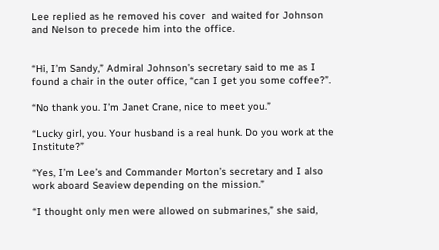Lee replied as he removed his cover  and waited for Johnson and Nelson to precede him into the office.


“Hi, I’m Sandy,” Admiral Johnson’s secretary said to me as I found a chair in the outer office, “can I get you some coffee?”.

“No thank you. I’m Janet Crane, nice to meet you.”

“Lucky girl, you. Your husband is a real hunk. Do you work at the Institute?”

“Yes, I’m Lee’s and Commander Morton’s secretary and I also work aboard Seaview depending on the mission.”

“I thought only men were allowed on submarines,” she said,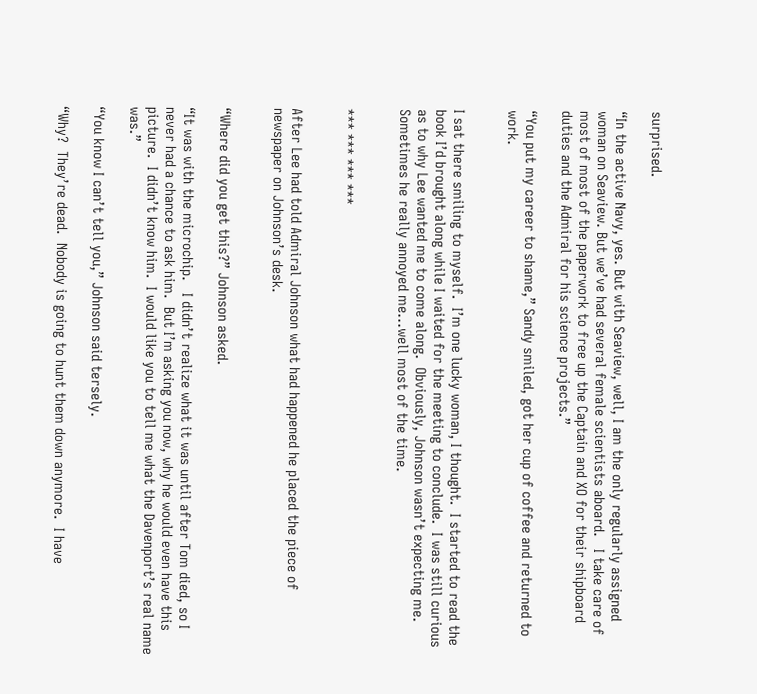surprised.

“In the active Navy, yes. But with Seaview, well, I am the only regularly assigned woman on Seaview. But we’ve had several female scientists aboard.   I take care of most of most of the paperwork to free up the Captain and XO for their shipboard duties and the Admiral for his science projects.”

“You put my career to shame,” Sandy smiled, got her cup of coffee and returned to work.


I sat there smiling to myself.  I’m one lucky woman, I thought.  I started to read the book I’d brought along while I waited for the meeting to conclude.  I was still curious as to why Lee wanted me to come along.  Obviously, Johnson wasn’t expecting me.  Sometimes he really annoyed me...well most of the time.


*** *** *** ***


After Lee had told Admiral Johnson what had happened he placed the piece of newspaper on Johnson’s desk.


“Where did you get this?” Johnson asked.

“It was with the microchip.   I didn’t realize what it was until after Tom died, so I never had a chance to ask him.  But I’m asking you now, why he would even have this picture.  I didn’t know him.  I would like you to tell me what the Davenport’s real name was.”

“You know I can’t tell you,” Johnson said tersely.

“Why?  They’re dead.  Nobody is going to hunt them down anymore.  I have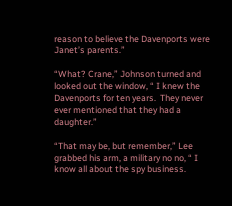reason to believe the Davenports were Janet’s parents.”

“What? Crane,” Johnson turned and looked out the window, “ I knew the Davenports for ten years.  They never ever mentioned that they had a daughter.”

“That may be, but remember,” Lee grabbed his arm, a military no no, “ I know all about the spy business.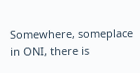Somewhere, someplace in ONI, there is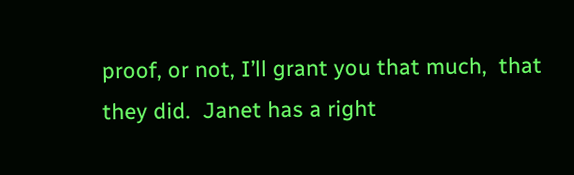proof, or not, I’ll grant you that much,  that they did.  Janet has a right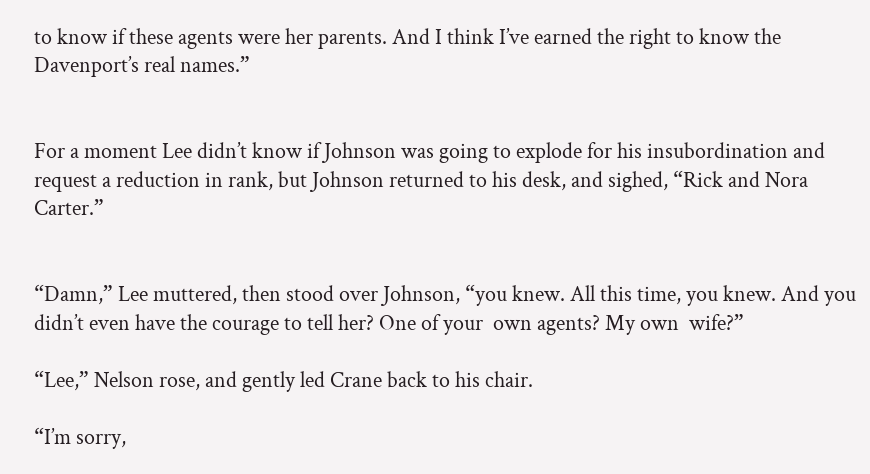to know if these agents were her parents. And I think I’ve earned the right to know the Davenport’s real names.”


For a moment Lee didn’t know if Johnson was going to explode for his insubordination and request a reduction in rank, but Johnson returned to his desk, and sighed, “Rick and Nora Carter.”


“Damn,” Lee muttered, then stood over Johnson, “you knew. All this time, you knew. And you didn’t even have the courage to tell her? One of your  own agents? My own  wife?”

“Lee,” Nelson rose, and gently led Crane back to his chair.

“I’m sorry,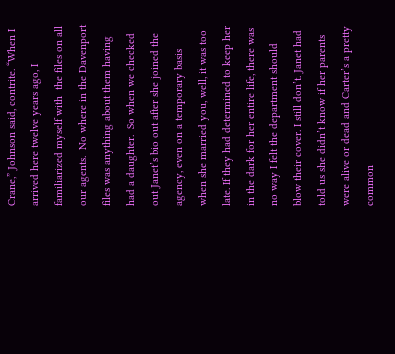Crane,” Johnson said, contrite. “When I arrived here twelve years ago, I familiarized myself with  the files on all our agents.  No where in the Davenport files was anything about them having had a daughter.  So when we checked out Janet’s bio out after she joined the agency, even on a temporary basis when she married you, well, it was too late. If they had determined to keep her in the dark for her entire life, there was no way I felt the department should blow their cover. I still don’t. Janet had told us she didn’t know if her parents were alive or dead and Carter’s a pretty common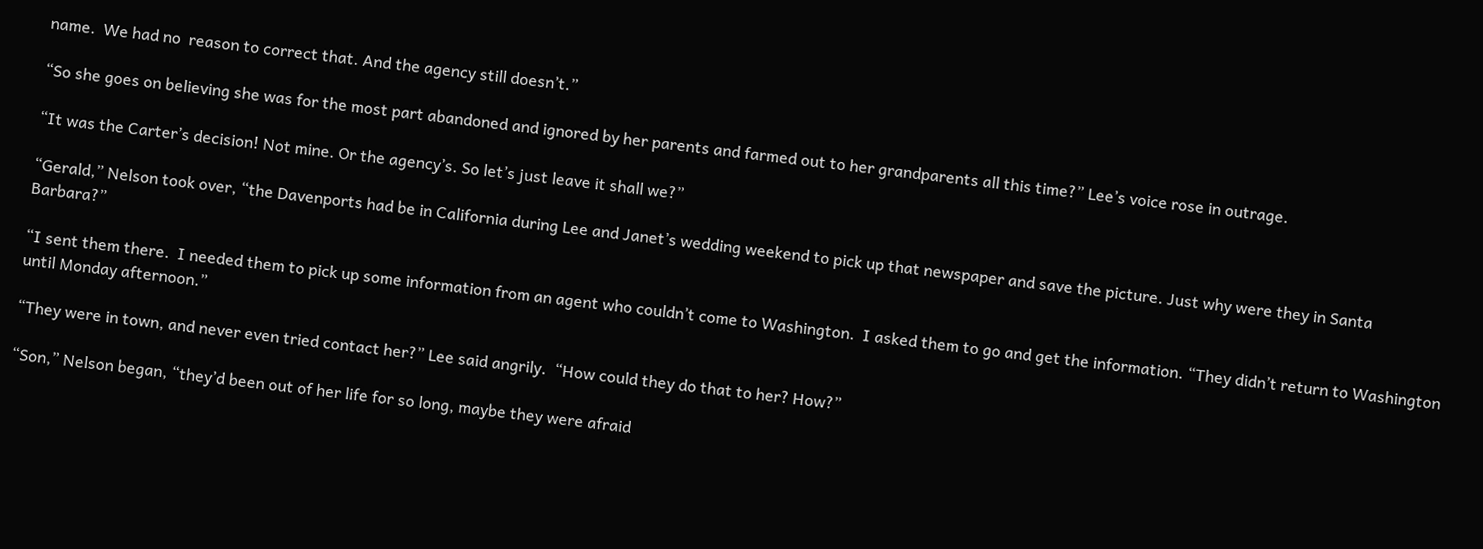name.  We had no  reason to correct that. And the agency still doesn’t.”

“So she goes on believing she was for the most part abandoned and ignored by her parents and farmed out to her grandparents all this time?” Lee’s voice rose in outrage.

“It was the Carter’s decision! Not mine. Or the agency’s. So let’s just leave it shall we?”

“Gerald,” Nelson took over, “the Davenports had be in California during Lee and Janet’s wedding weekend to pick up that newspaper and save the picture. Just why were they in Santa Barbara?”

“I sent them there.  I needed them to pick up some information from an agent who couldn’t come to Washington.  I asked them to go and get the information. “They didn’t return to Washington until Monday afternoon.”

“They were in town, and never even tried contact her?” Lee said angrily.  “How could they do that to her? How?”

“Son,” Nelson began, “they’d been out of her life for so long, maybe they were afraid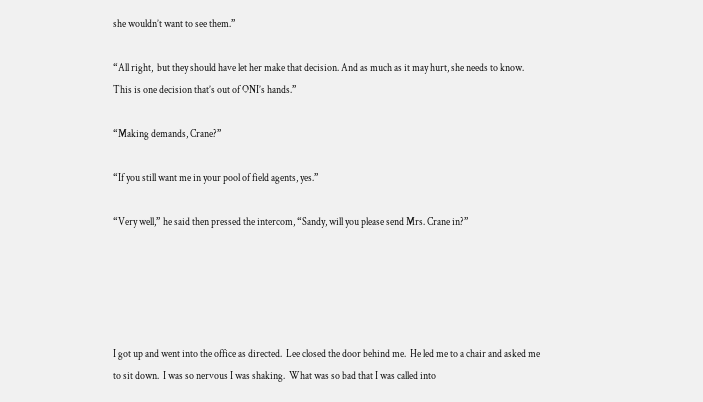she wouldn’t want to see them.”

“All right,  but they should have let her make that decision. And as much as it may hurt, she needs to know. This is one decision that’s out of ONI’s hands.”

“Making demands, Crane?”

“If you still want me in your pool of field agents, yes.”

“Very well,” he said then pressed the intercom, “Sandy, will you please send Mrs. Crane in?”





I got up and went into the office as directed.  Lee closed the door behind me.  He led me to a chair and asked me to sit down.  I was so nervous I was shaking.  What was so bad that I was called into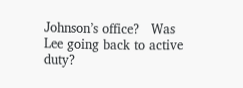Johnson’s office?   Was Lee going back to active duty?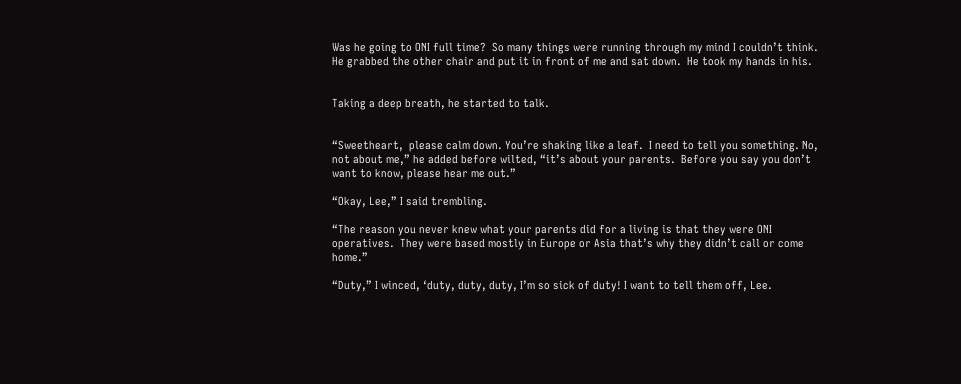Was he going to ONI full time?  So many things were running through my mind I couldn’t think.  He grabbed the other chair and put it in front of me and sat down.  He took my hands in his.


Taking a deep breath, he started to talk.


“Sweetheart,  please calm down. You’re shaking like a leaf.  I need to tell you something. No, not about me,” he added before wilted, “it’s about your parents.  Before you say you don’t want to know, please hear me out.”

“Okay, Lee,” I said trembling.

“The reason you never knew what your parents did for a living is that they were ONI operatives.  They were based mostly in Europe or Asia that’s why they didn’t call or come home.”

“Duty,” I winced, ‘duty, duty, duty, I’m so sick of duty! I want to tell them off, Lee.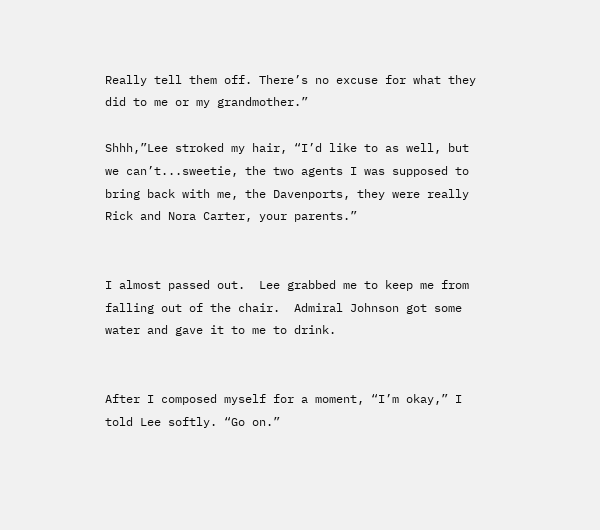Really tell them off. There’s no excuse for what they did to me or my grandmother.”

Shhh,”Lee stroked my hair, “I’d like to as well, but we can’t...sweetie, the two agents I was supposed to bring back with me, the Davenports, they were really Rick and Nora Carter, your parents.”


I almost passed out.  Lee grabbed me to keep me from falling out of the chair.  Admiral Johnson got some water and gave it to me to drink.


After I composed myself for a moment, “I’m okay,” I told Lee softly. “Go on.”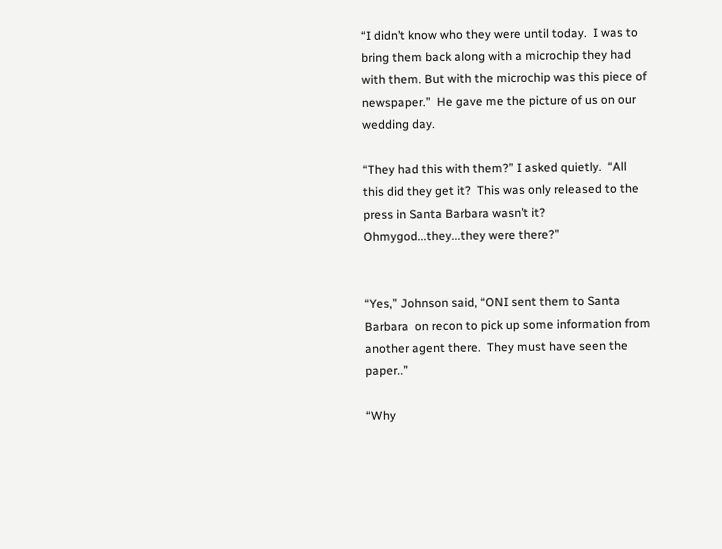“I didn’t know who they were until today.  I was to bring them back along with a microchip they had with them. But with the microchip was this piece of newspaper.”  He gave me the picture of us on our wedding day.

“They had this with them?” I asked quietly.  “All this did they get it?  This was only released to the press in Santa Barbara wasn’t it? Ohmygod...they...they were there?”


“Yes,” Johnson said, “ONI sent them to Santa Barbara  on recon to pick up some information from another agent there.  They must have seen the paper..”

“Why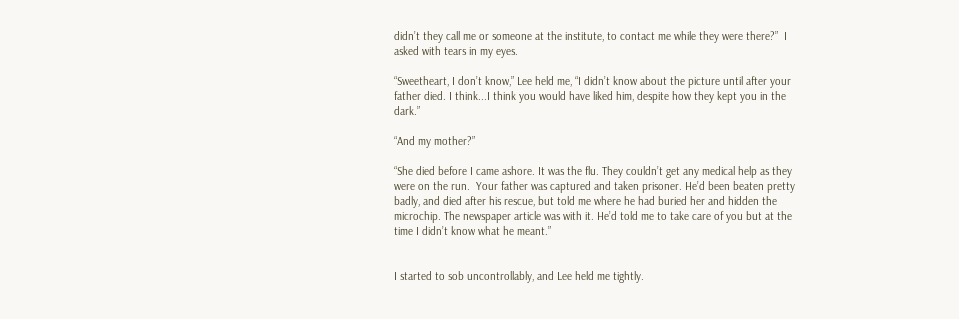didn’t they call me or someone at the institute, to contact me while they were there?”  I asked with tears in my eyes.

“Sweetheart, I don’t know,” Lee held me, “I didn’t know about the picture until after your father died. I think...I think you would have liked him, despite how they kept you in the dark.”

“And my mother?”

“She died before I came ashore. It was the flu. They couldn’t get any medical help as they were on the run.  Your father was captured and taken prisoner. He’d been beaten pretty badly, and died after his rescue, but told me where he had buried her and hidden the microchip. The newspaper article was with it. He’d told me to take care of you but at the time I didn’t know what he meant.”


I started to sob uncontrollably, and Lee held me tightly.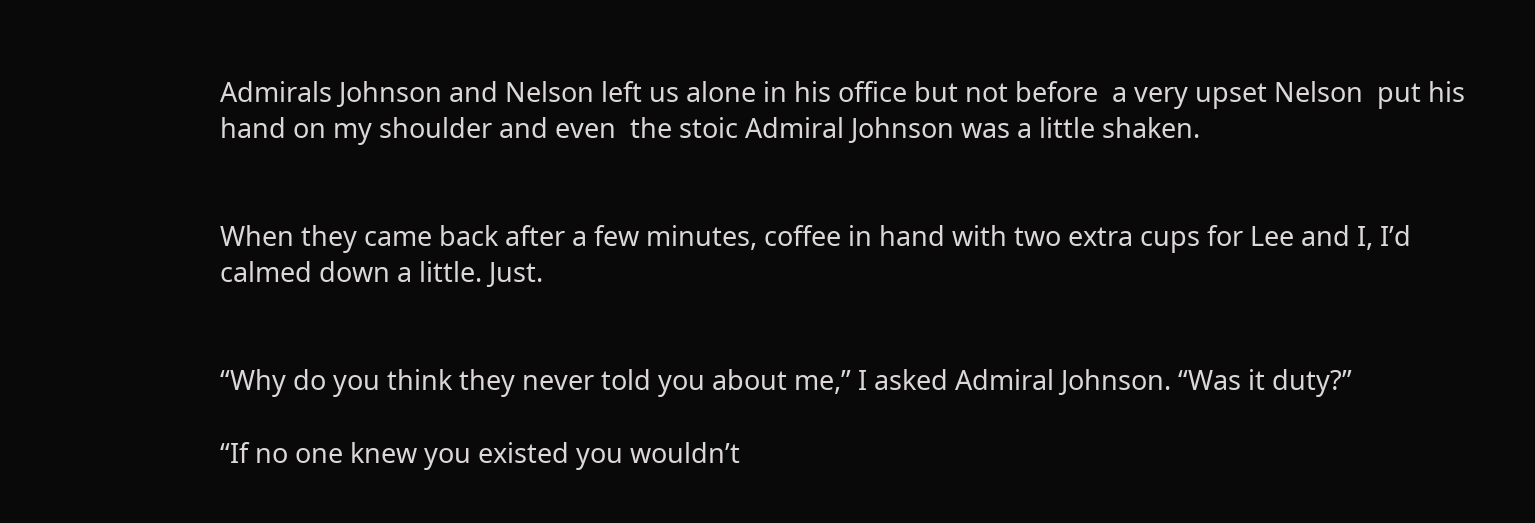Admirals Johnson and Nelson left us alone in his office but not before  a very upset Nelson  put his hand on my shoulder and even  the stoic Admiral Johnson was a little shaken.


When they came back after a few minutes, coffee in hand with two extra cups for Lee and I, I’d calmed down a little. Just.


“Why do you think they never told you about me,” I asked Admiral Johnson. “Was it duty?”

“If no one knew you existed you wouldn’t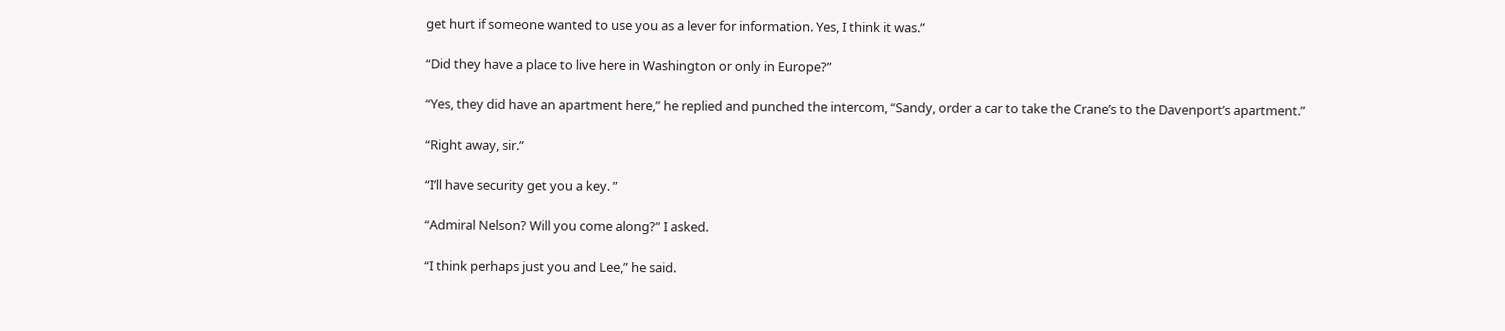get hurt if someone wanted to use you as a lever for information. Yes, I think it was.”

“Did they have a place to live here in Washington or only in Europe?”

“Yes, they did have an apartment here,” he replied and punched the intercom, “Sandy, order a car to take the Crane’s to the Davenport’s apartment.”

“Right away, sir.”

“I’ll have security get you a key. ”

“Admiral Nelson? Will you come along?” I asked.

“I think perhaps just you and Lee,” he said.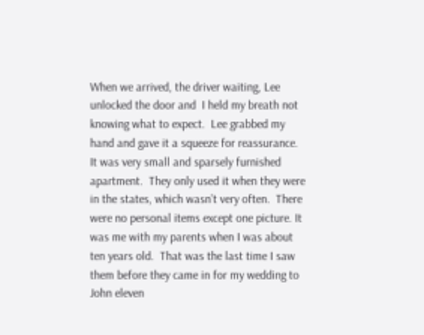When we arrived, the driver waiting, Lee unlocked the door and  I held my breath not knowing what to expect.  Lee grabbed my hand and gave it a squeeze for reassurance.  It was very small and sparsely furnished apartment.  They only used it when they were in the states, which wasn’t very often.  There were no personal items except one picture. It was me with my parents when I was about ten years old.  That was the last time I saw them before they came in for my wedding to John eleven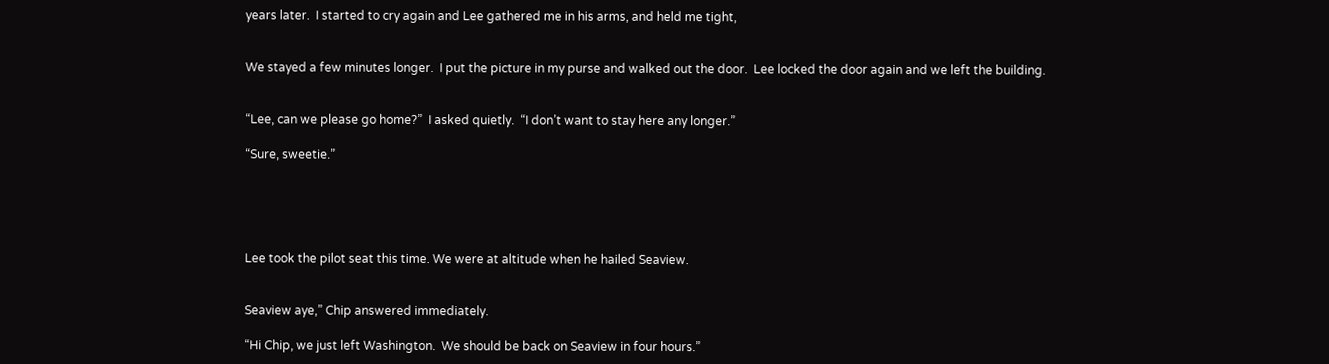years later.  I started to cry again and Lee gathered me in his arms, and held me tight,


We stayed a few minutes longer.  I put the picture in my purse and walked out the door.  Lee locked the door again and we left the building.


“Lee, can we please go home?”  I asked quietly.  “I don’t want to stay here any longer.”

“Sure, sweetie.”





Lee took the pilot seat this time. We were at altitude when he hailed Seaview.


Seaview aye,” Chip answered immediately.

“Hi Chip, we just left Washington.  We should be back on Seaview in four hours.”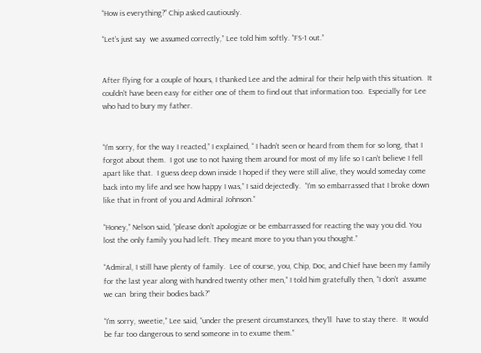“How is everything?” Chip asked cautiously.

“Let’s just say  we assumed correctly,” Lee told him softly. “FS-1 out.”


After flying for a couple of hours, I thanked Lee and the admiral for their help with this situation.  It couldn’t have been easy for either one of them to find out that information too.  Especially for Lee who had to bury my father.


“I’m sorry, for the way I reacted,” I explained, “ I hadn’t seen or heard from them for so long, that I forgot about them.  I got use to not having them around for most of my life so I can’t believe I fell apart like that.  I guess deep down inside I hoped if they were still alive, they would someday come back into my life and see how happy I was,” I said dejectedly.  “I’m so embarrassed that I broke down like that in front of you and Admiral Johnson.”

“Honey,” Nelson said, “please don’t apologize or be embarrassed for reacting the way you did. You lost the only family you had left. They meant more to you than you thought.”

“Admiral, I still have plenty of family.  Lee of course, you, Chip, Doc, and Chief have been my family for the last year along with hundred twenty other men,” I told him gratefully then, “I don’t  assume we can  bring their bodies back?”

“I’m sorry, sweetie,” Lee said, “under the present circumstances, they’ll  have to stay there.  It would be far too dangerous to send someone in to exume them.”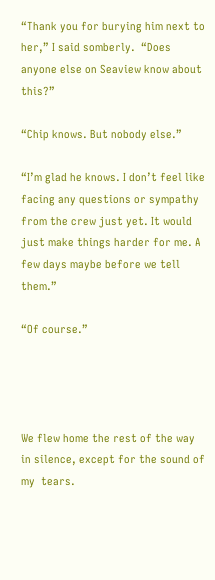“Thank you for burying him next to her,” I said somberly.  “Does anyone else on Seaview know about this?”

“Chip knows. But nobody else.”

“I’m glad he knows. I don’t feel like facing any questions or sympathy from the crew just yet. It would just make things harder for me. A few days maybe before we tell them.”

“Of course.”




We flew home the rest of the way in silence, except for the sound of my  tears.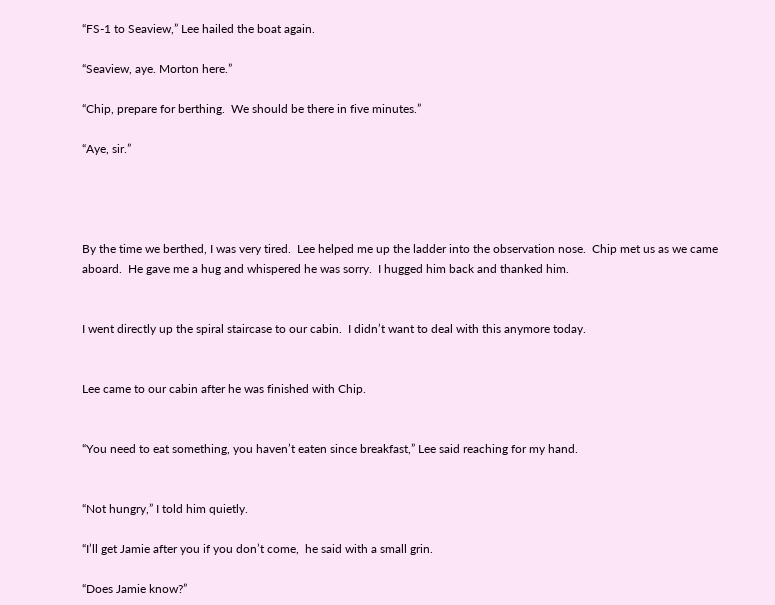“FS-1 to Seaview,” Lee hailed the boat again.

“Seaview, aye. Morton here.”

“Chip, prepare for berthing.  We should be there in five minutes.”

“Aye, sir.”




By the time we berthed, I was very tired.  Lee helped me up the ladder into the observation nose.  Chip met us as we came aboard.  He gave me a hug and whispered he was sorry.  I hugged him back and thanked him.


I went directly up the spiral staircase to our cabin.  I didn’t want to deal with this anymore today.


Lee came to our cabin after he was finished with Chip.


“You need to eat something, you haven’t eaten since breakfast,” Lee said reaching for my hand.


“Not hungry,” I told him quietly.

“I’ll get Jamie after you if you don’t come,  he said with a small grin.

“Does Jamie know?”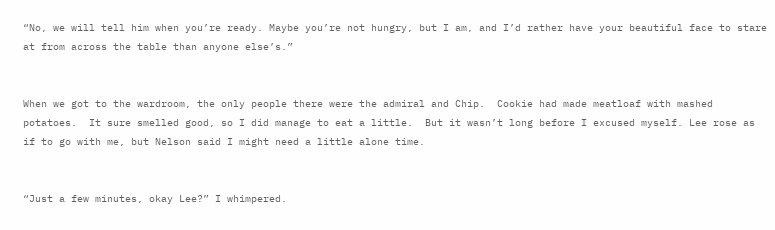“No, we will tell him when you’re ready. Maybe you’re not hungry, but I am, and I’d rather have your beautiful face to stare at from across the table than anyone else’s.”


When we got to the wardroom, the only people there were the admiral and Chip.  Cookie had made meatloaf with mashed potatoes.  It sure smelled good, so I did manage to eat a little.  But it wasn’t long before I excused myself. Lee rose as if to go with me, but Nelson said I might need a little alone time.


“Just a few minutes, okay Lee?” I whimpered.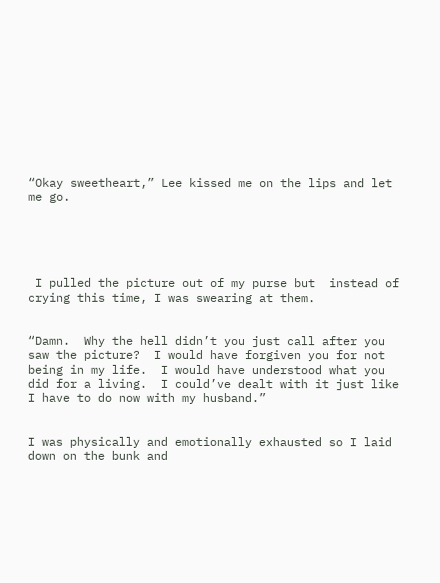“Okay sweetheart,” Lee kissed me on the lips and let me go.





 I pulled the picture out of my purse but  instead of crying this time, I was swearing at them.


“Damn.  Why the hell didn’t you just call after you saw the picture?  I would have forgiven you for not being in my life.  I would have understood what you did for a living.  I could’ve dealt with it just like I have to do now with my husband.”


I was physically and emotionally exhausted so I laid down on the bunk and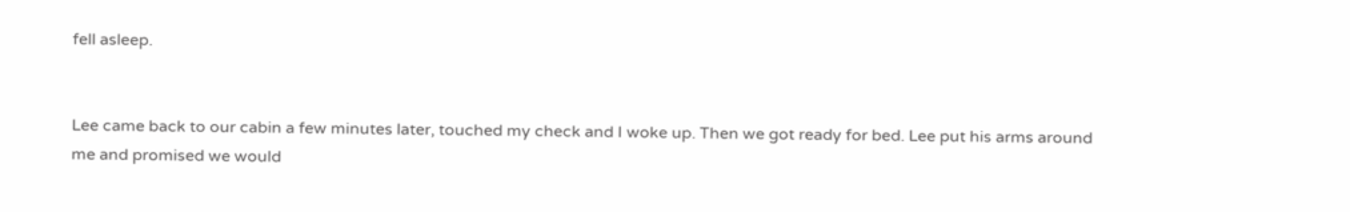fell asleep.


Lee came back to our cabin a few minutes later, touched my check and I woke up. Then we got ready for bed. Lee put his arms around me and promised we would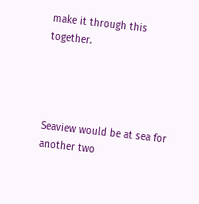make it through this together.




Seaview would be at sea for another two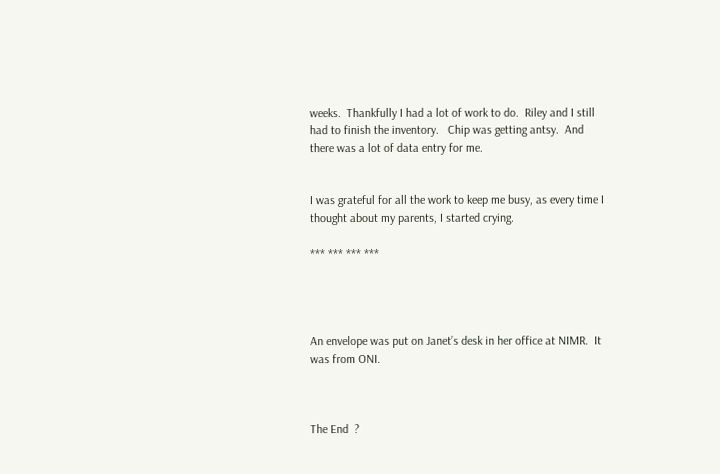weeks.  Thankfully I had a lot of work to do.  Riley and I still had to finish the inventory.   Chip was getting antsy.  And there was a lot of data entry for me.


I was grateful for all the work to keep me busy, as every time I thought about my parents, I started crying.

*** *** *** ***




An envelope was put on Janet’s desk in her office at NIMR.  It was from ONI.



The End  ?